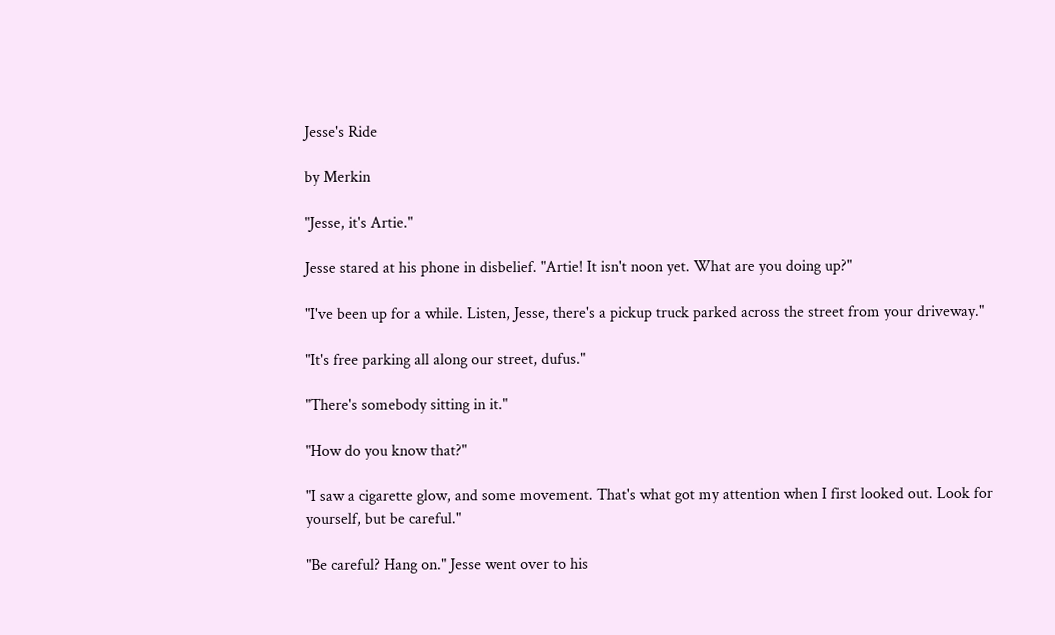Jesse's Ride

by Merkin

"Jesse, it's Artie."

Jesse stared at his phone in disbelief. "Artie! It isn't noon yet. What are you doing up?"

"I've been up for a while. Listen, Jesse, there's a pickup truck parked across the street from your driveway."

"It's free parking all along our street, dufus."

"There's somebody sitting in it."

"How do you know that?"

"I saw a cigarette glow, and some movement. That's what got my attention when I first looked out. Look for yourself, but be careful."

"Be careful? Hang on." Jesse went over to his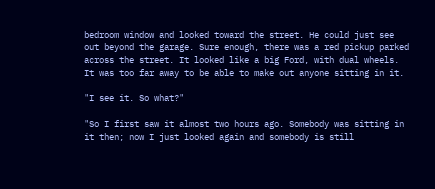bedroom window and looked toward the street. He could just see out beyond the garage. Sure enough, there was a red pickup parked across the street. It looked like a big Ford, with dual wheels. It was too far away to be able to make out anyone sitting in it.

"I see it. So what?"

"So I first saw it almost two hours ago. Somebody was sitting in it then; now I just looked again and somebody is still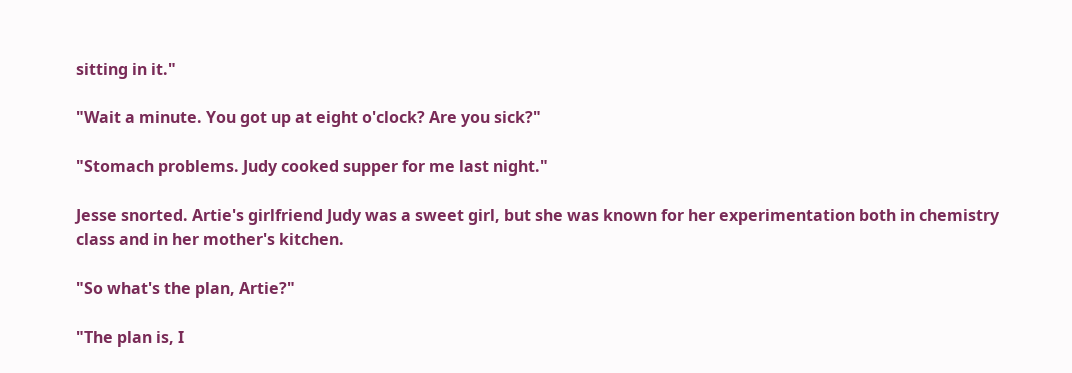sitting in it."

"Wait a minute. You got up at eight o'clock? Are you sick?"

"Stomach problems. Judy cooked supper for me last night."

Jesse snorted. Artie's girlfriend Judy was a sweet girl, but she was known for her experimentation both in chemistry class and in her mother's kitchen.

"So what's the plan, Artie?"

"The plan is, I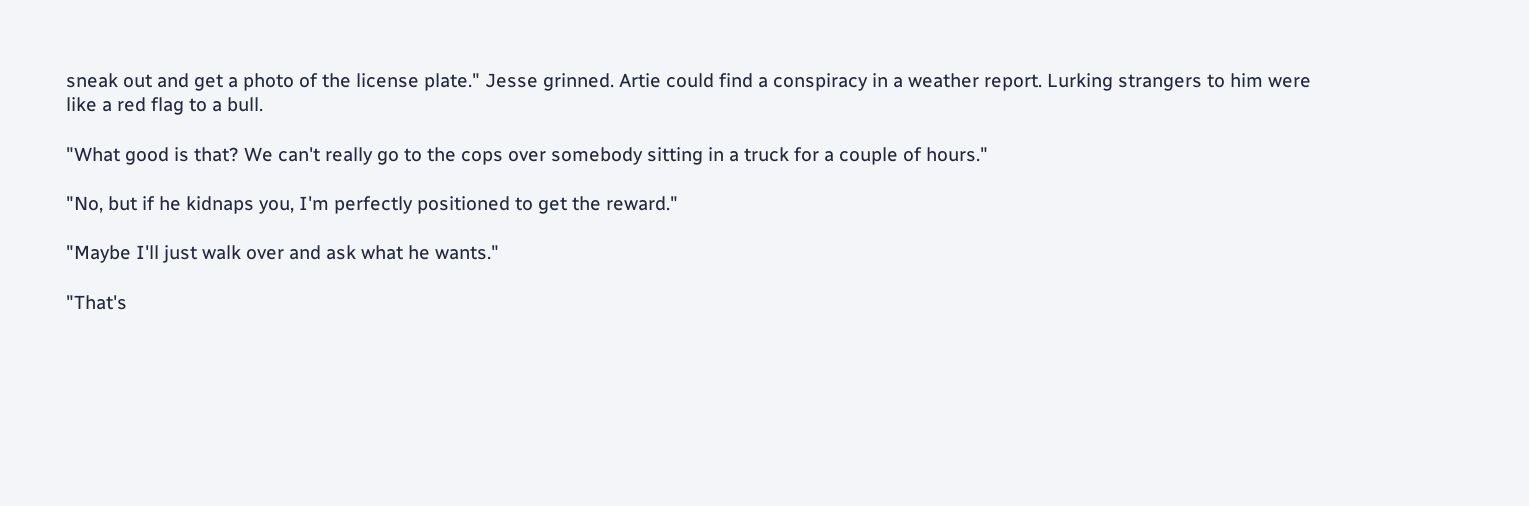sneak out and get a photo of the license plate." Jesse grinned. Artie could find a conspiracy in a weather report. Lurking strangers to him were like a red flag to a bull.

"What good is that? We can't really go to the cops over somebody sitting in a truck for a couple of hours."

"No, but if he kidnaps you, I'm perfectly positioned to get the reward."

"Maybe I'll just walk over and ask what he wants."

"That's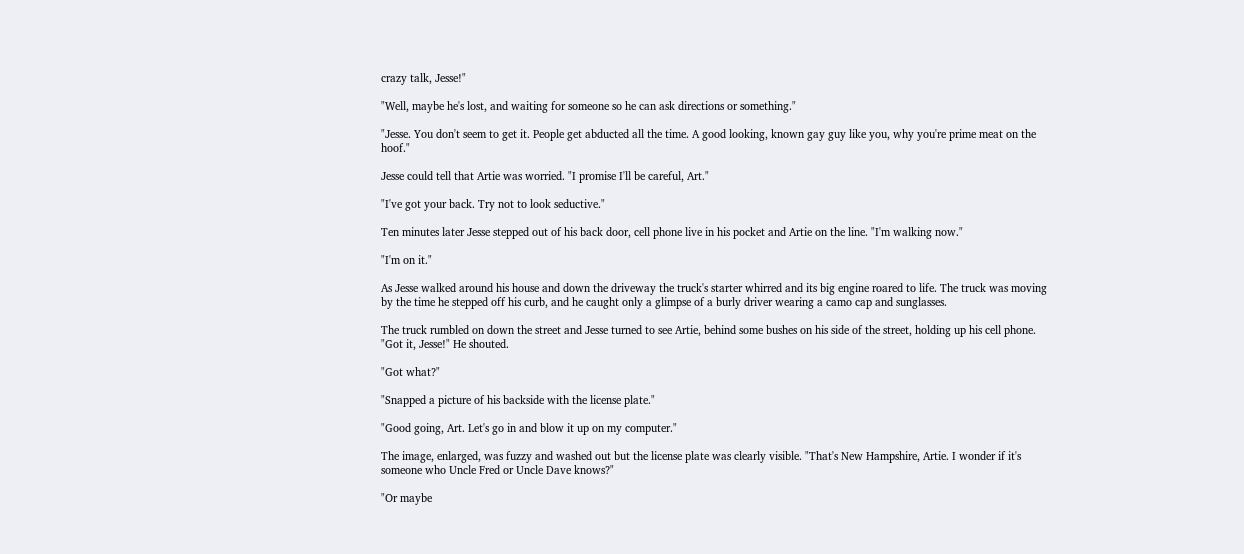crazy talk, Jesse!"

"Well, maybe he's lost, and waiting for someone so he can ask directions or something."

"Jesse. You don't seem to get it. People get abducted all the time. A good looking, known gay guy like you, why you're prime meat on the hoof."

Jesse could tell that Artie was worried. "I promise I'll be careful, Art."

"I've got your back. Try not to look seductive."

Ten minutes later Jesse stepped out of his back door, cell phone live in his pocket and Artie on the line. "I'm walking now."

"I'm on it."

As Jesse walked around his house and down the driveway the truck's starter whirred and its big engine roared to life. The truck was moving by the time he stepped off his curb, and he caught only a glimpse of a burly driver wearing a camo cap and sunglasses.

The truck rumbled on down the street and Jesse turned to see Artie, behind some bushes on his side of the street, holding up his cell phone. "Got it, Jesse!" He shouted.

"Got what?"

"Snapped a picture of his backside with the license plate."

"Good going, Art. Let's go in and blow it up on my computer."

The image, enlarged, was fuzzy and washed out but the license plate was clearly visible. "That's New Hampshire, Artie. I wonder if it's someone who Uncle Fred or Uncle Dave knows?"

"Or maybe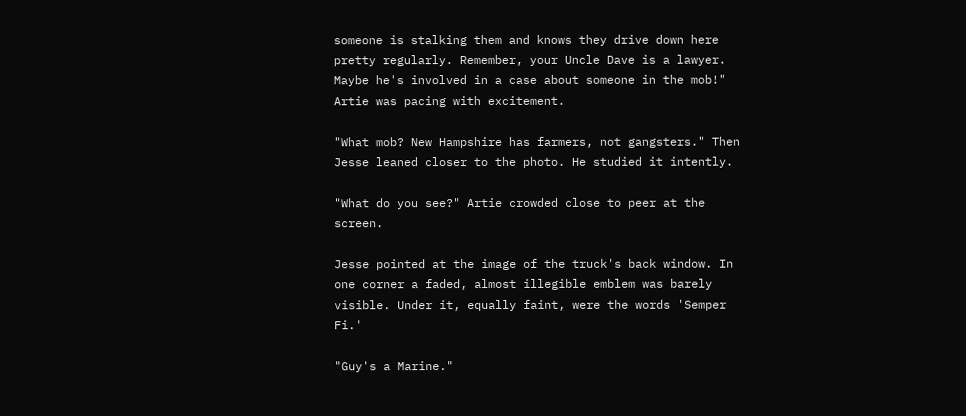someone is stalking them and knows they drive down here pretty regularly. Remember, your Uncle Dave is a lawyer. Maybe he's involved in a case about someone in the mob!" Artie was pacing with excitement.

"What mob? New Hampshire has farmers, not gangsters." Then Jesse leaned closer to the photo. He studied it intently.

"What do you see?" Artie crowded close to peer at the screen.

Jesse pointed at the image of the truck's back window. In one corner a faded, almost illegible emblem was barely visible. Under it, equally faint, were the words 'Semper Fi.'

"Guy's a Marine."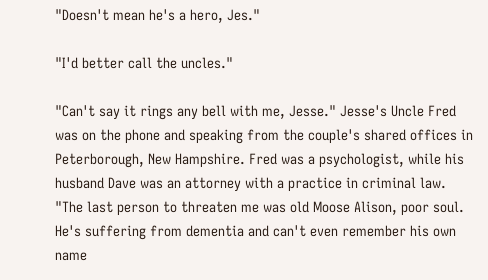"Doesn't mean he's a hero, Jes."

"I'd better call the uncles."

"Can't say it rings any bell with me, Jesse." Jesse's Uncle Fred was on the phone and speaking from the couple's shared offices in Peterborough, New Hampshire. Fred was a psychologist, while his husband Dave was an attorney with a practice in criminal law. "The last person to threaten me was old Moose Alison, poor soul. He's suffering from dementia and can't even remember his own name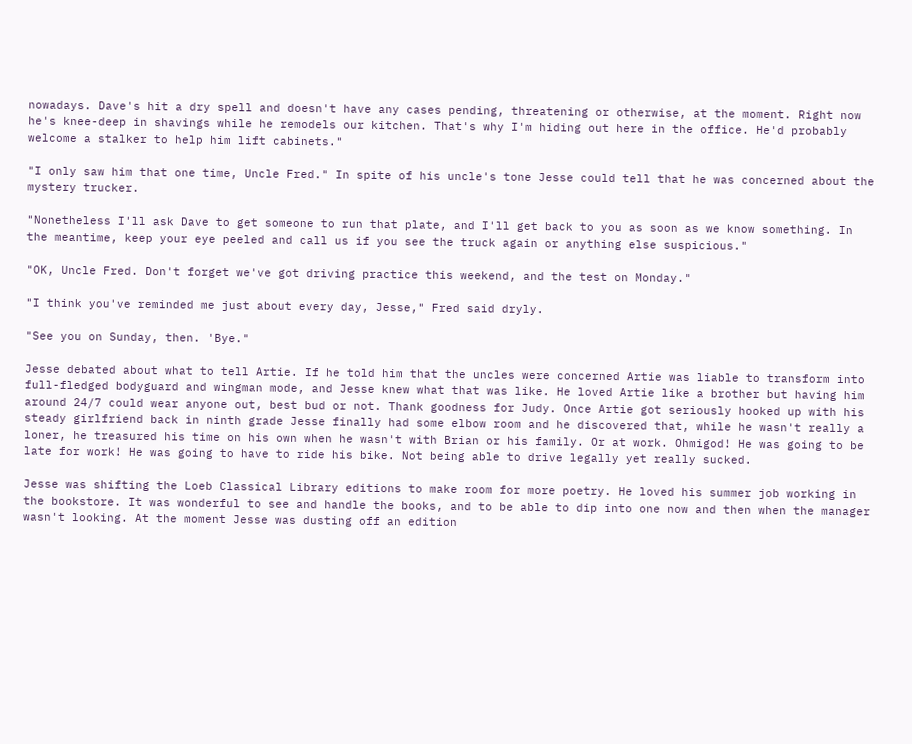nowadays. Dave's hit a dry spell and doesn't have any cases pending, threatening or otherwise, at the moment. Right now he's knee-deep in shavings while he remodels our kitchen. That's why I'm hiding out here in the office. He'd probably welcome a stalker to help him lift cabinets."

"I only saw him that one time, Uncle Fred." In spite of his uncle's tone Jesse could tell that he was concerned about the mystery trucker.

"Nonetheless I'll ask Dave to get someone to run that plate, and I'll get back to you as soon as we know something. In the meantime, keep your eye peeled and call us if you see the truck again or anything else suspicious."

"OK, Uncle Fred. Don't forget we've got driving practice this weekend, and the test on Monday."

"I think you've reminded me just about every day, Jesse," Fred said dryly.

"See you on Sunday, then. 'Bye."

Jesse debated about what to tell Artie. If he told him that the uncles were concerned Artie was liable to transform into full-fledged bodyguard and wingman mode, and Jesse knew what that was like. He loved Artie like a brother but having him around 24/7 could wear anyone out, best bud or not. Thank goodness for Judy. Once Artie got seriously hooked up with his steady girlfriend back in ninth grade Jesse finally had some elbow room and he discovered that, while he wasn't really a loner, he treasured his time on his own when he wasn't with Brian or his family. Or at work. Ohmigod! He was going to be late for work! He was going to have to ride his bike. Not being able to drive legally yet really sucked.

Jesse was shifting the Loeb Classical Library editions to make room for more poetry. He loved his summer job working in the bookstore. It was wonderful to see and handle the books, and to be able to dip into one now and then when the manager wasn't looking. At the moment Jesse was dusting off an edition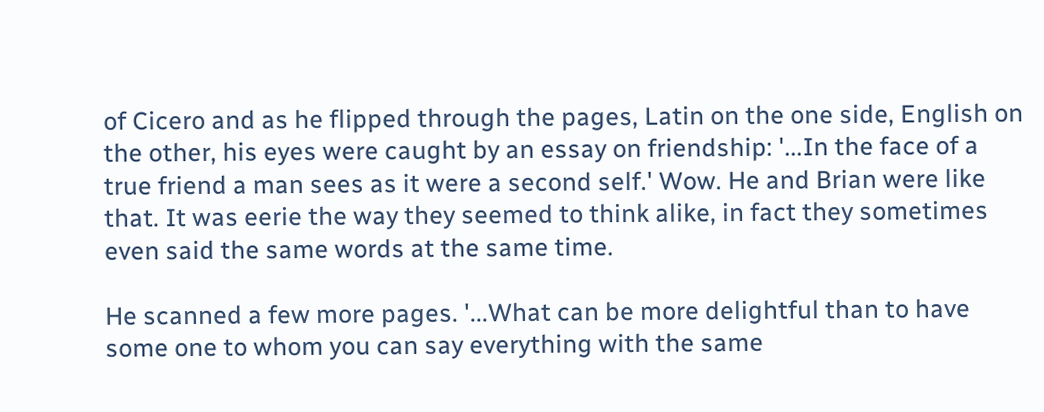of Cicero and as he flipped through the pages, Latin on the one side, English on the other, his eyes were caught by an essay on friendship: '...In the face of a true friend a man sees as it were a second self.' Wow. He and Brian were like that. It was eerie the way they seemed to think alike, in fact they sometimes even said the same words at the same time.

He scanned a few more pages. '...What can be more delightful than to have some one to whom you can say everything with the same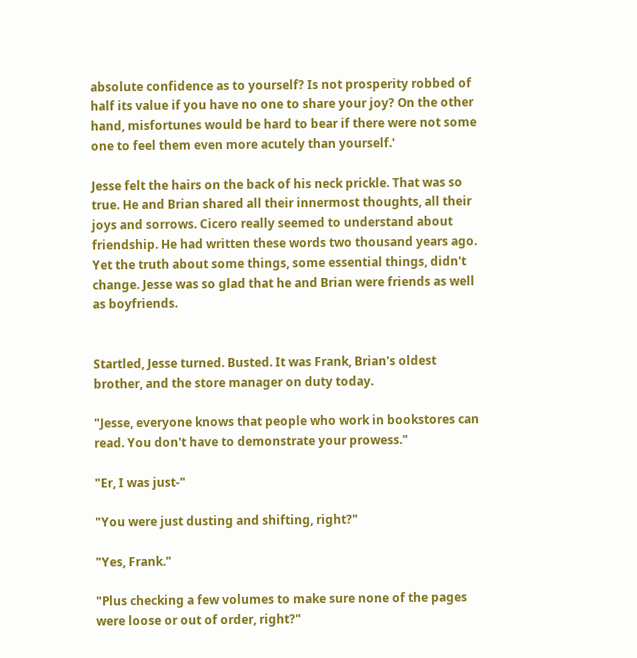absolute confidence as to yourself? Is not prosperity robbed of half its value if you have no one to share your joy? On the other hand, misfortunes would be hard to bear if there were not some one to feel them even more acutely than yourself.'

Jesse felt the hairs on the back of his neck prickle. That was so true. He and Brian shared all their innermost thoughts, all their joys and sorrows. Cicero really seemed to understand about friendship. He had written these words two thousand years ago. Yet the truth about some things, some essential things, didn't change. Jesse was so glad that he and Brian were friends as well as boyfriends.


Startled, Jesse turned. Busted. It was Frank, Brian's oldest brother, and the store manager on duty today.

"Jesse, everyone knows that people who work in bookstores can read. You don't have to demonstrate your prowess."

"Er, I was just-"

"You were just dusting and shifting, right?"

"Yes, Frank."

"Plus checking a few volumes to make sure none of the pages were loose or out of order, right?"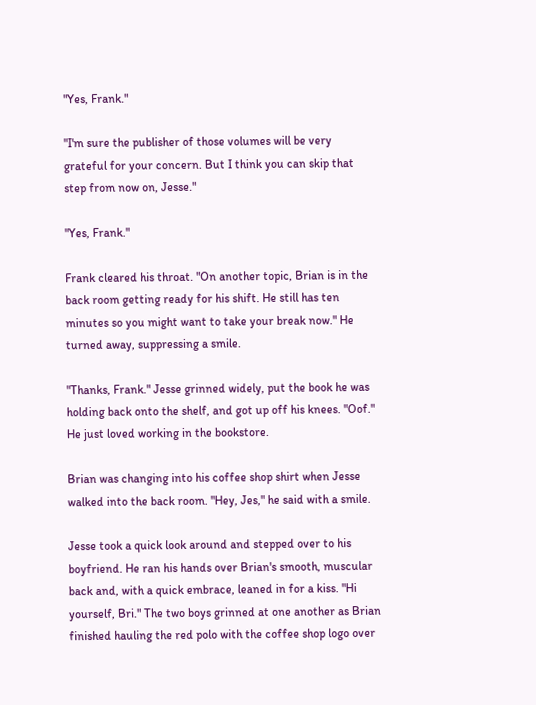"Yes, Frank."

"I'm sure the publisher of those volumes will be very grateful for your concern. But I think you can skip that step from now on, Jesse."

"Yes, Frank."

Frank cleared his throat. "On another topic, Brian is in the back room getting ready for his shift. He still has ten minutes so you might want to take your break now." He turned away, suppressing a smile.

"Thanks, Frank." Jesse grinned widely, put the book he was holding back onto the shelf, and got up off his knees. "Oof." He just loved working in the bookstore.

Brian was changing into his coffee shop shirt when Jesse walked into the back room. "Hey, Jes," he said with a smile.

Jesse took a quick look around and stepped over to his boyfriend. He ran his hands over Brian's smooth, muscular back and, with a quick embrace, leaned in for a kiss. "Hi yourself, Bri." The two boys grinned at one another as Brian finished hauling the red polo with the coffee shop logo over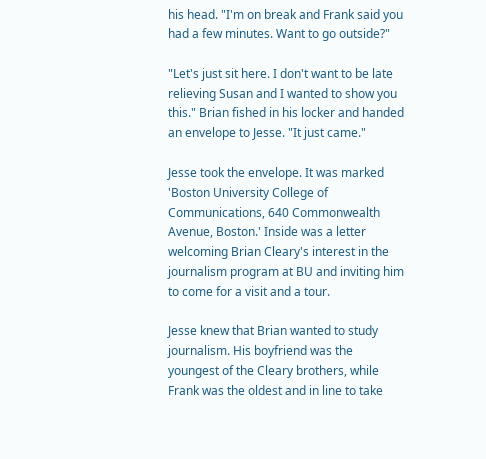his head. "I'm on break and Frank said you had a few minutes. Want to go outside?"

"Let's just sit here. I don't want to be late relieving Susan and I wanted to show you this." Brian fished in his locker and handed an envelope to Jesse. "It just came."

Jesse took the envelope. It was marked 'Boston University College of Communications, 640 Commonwealth Avenue, Boston.' Inside was a letter welcoming Brian Cleary's interest in the journalism program at BU and inviting him to come for a visit and a tour.

Jesse knew that Brian wanted to study journalism. His boyfriend was the youngest of the Cleary brothers, while Frank was the oldest and in line to take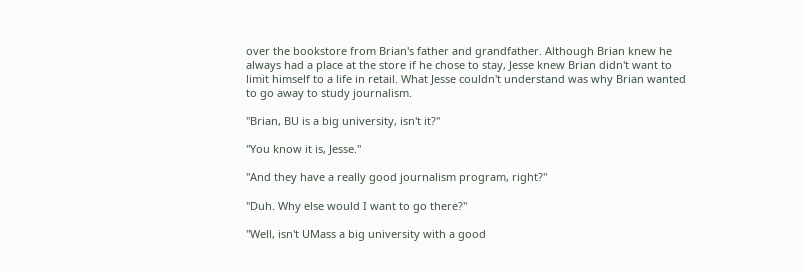over the bookstore from Brian's father and grandfather. Although Brian knew he always had a place at the store if he chose to stay, Jesse knew Brian didn't want to limit himself to a life in retail. What Jesse couldn't understand was why Brian wanted to go away to study journalism.

"Brian, BU is a big university, isn't it?"

"You know it is, Jesse."

"And they have a really good journalism program, right?"

"Duh. Why else would I want to go there?"

"Well, isn't UMass a big university with a good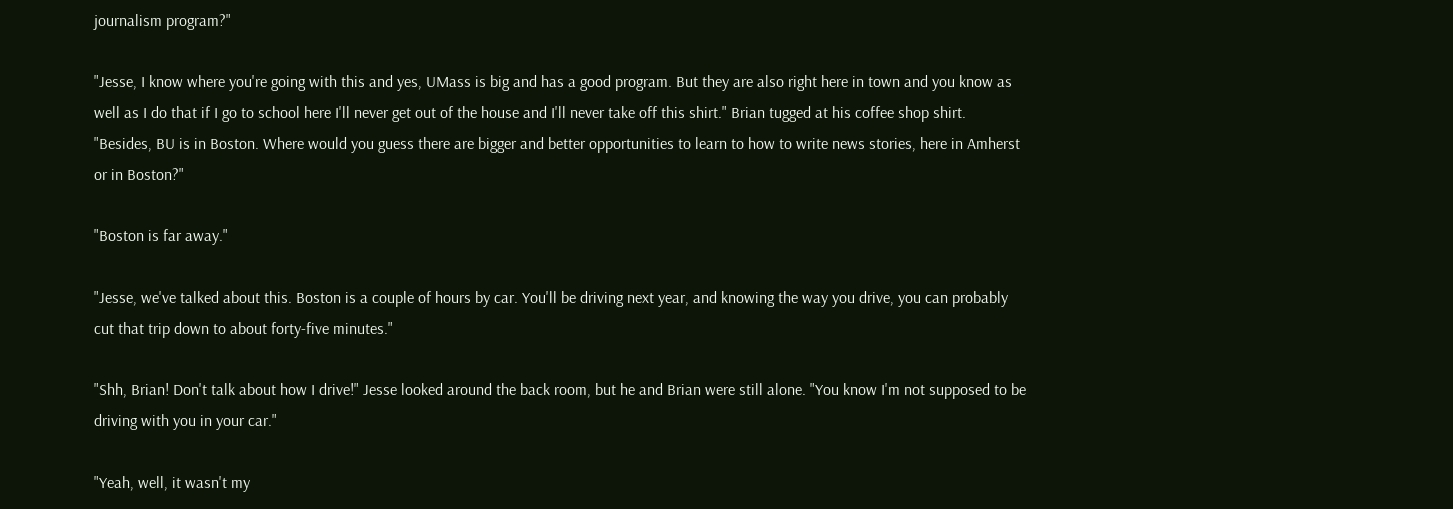journalism program?"

"Jesse, I know where you're going with this and yes, UMass is big and has a good program. But they are also right here in town and you know as well as I do that if I go to school here I'll never get out of the house and I'll never take off this shirt." Brian tugged at his coffee shop shirt. "Besides, BU is in Boston. Where would you guess there are bigger and better opportunities to learn to how to write news stories, here in Amherst or in Boston?"

"Boston is far away."

"Jesse, we've talked about this. Boston is a couple of hours by car. You'll be driving next year, and knowing the way you drive, you can probably cut that trip down to about forty-five minutes."

"Shh, Brian! Don't talk about how I drive!" Jesse looked around the back room, but he and Brian were still alone. "You know I'm not supposed to be driving with you in your car."

"Yeah, well, it wasn't my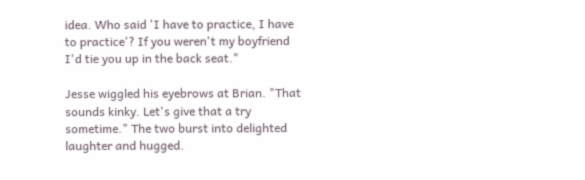idea. Who said 'I have to practice, I have to practice'? If you weren't my boyfriend I'd tie you up in the back seat."

Jesse wiggled his eyebrows at Brian. "That sounds kinky. Let's give that a try sometime." The two burst into delighted laughter and hugged.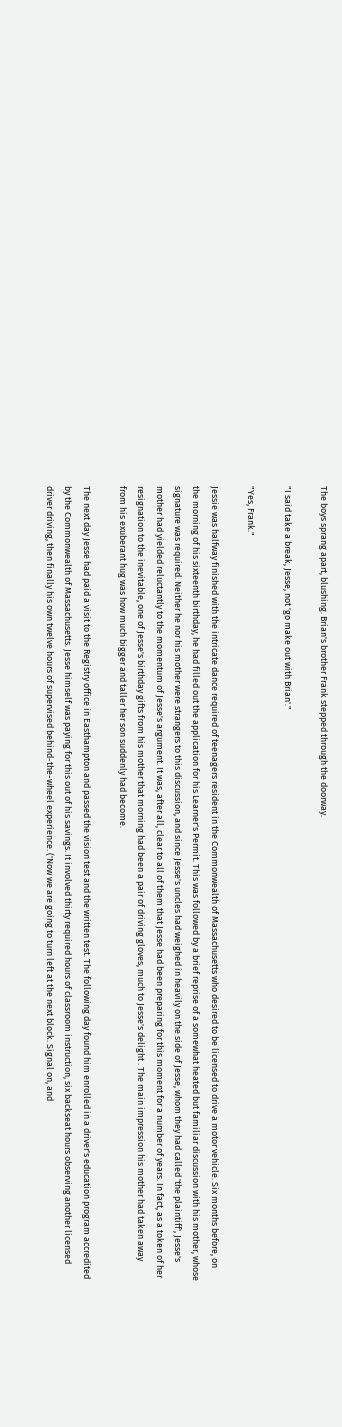The boys sprang apart, blushing. Brian's brother Frank stepped through the doorway.

"I said take a break, Jesse, not 'go make out with Brian'."

"Yes, Frank."

Jessie was halfway finished with the intricate dance required of teenagers resident in the Commonwealth of Massachusetts who desired to be licensed to drive a motor vehicle. Six months before, on the morning of his sixteenth birthday, he had filled out the application for his Learner's Permit. This was followed by a brief reprise of a somewhat heated but familiar discussion with his mother, whose signature was required. Neither he nor his mother were strangers to this discussion, and since Jesse's uncles had weighed in heavily on the side of Jesse, whom they had called 'the plaintiff', Jesse's mother had yielded reluctantly to the momentum of Jesse's argument. It was, after all, clear to all of them that Jesse had been preparing for this moment for a number of years. In fact, as a token of her resignation to the inevitable, one of Jesse's birthday gifts from his mother that morning had been a pair of driving gloves, much to Jesse's delight . The main impression his mother had taken away from his exuberant hug was how much bigger and taller her son suddenly had become.

The next day Jesse had paid a visit to the Registry office in Easthampton and passed the vision test and the written test. The following day found him enrolled in a driver's education program accredited by the Commonwealth of Massachusetts. Jesse himself was paying for this out of his savings. It involved thirty required hours of classroom instruction, six backseat hours observing another licensed driver driving, then finally his own twelve hours of supervised behind-the-wheel experience. ('Now we are going to turn left at the next block. Signal on, and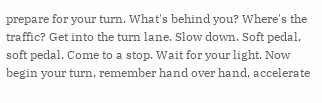prepare for your turn. What's behind you? Where's the traffic? Get into the turn lane. Slow down. Soft pedal, soft pedal. Come to a stop. Wait for your light. Now begin your turn, remember hand over hand, accelerate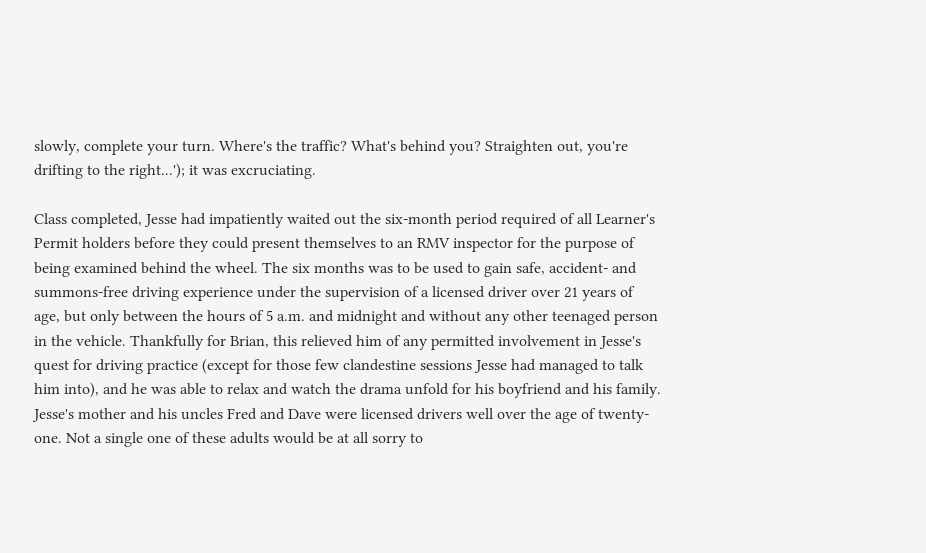slowly, complete your turn. Where's the traffic? What's behind you? Straighten out, you're drifting to the right...'); it was excruciating.

Class completed, Jesse had impatiently waited out the six-month period required of all Learner's Permit holders before they could present themselves to an RMV inspector for the purpose of being examined behind the wheel. The six months was to be used to gain safe, accident- and summons-free driving experience under the supervision of a licensed driver over 21 years of age, but only between the hours of 5 a.m. and midnight and without any other teenaged person in the vehicle. Thankfully for Brian, this relieved him of any permitted involvement in Jesse's quest for driving practice (except for those few clandestine sessions Jesse had managed to talk him into), and he was able to relax and watch the drama unfold for his boyfriend and his family. Jesse's mother and his uncles Fred and Dave were licensed drivers well over the age of twenty-one. Not a single one of these adults would be at all sorry to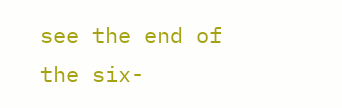see the end of the six-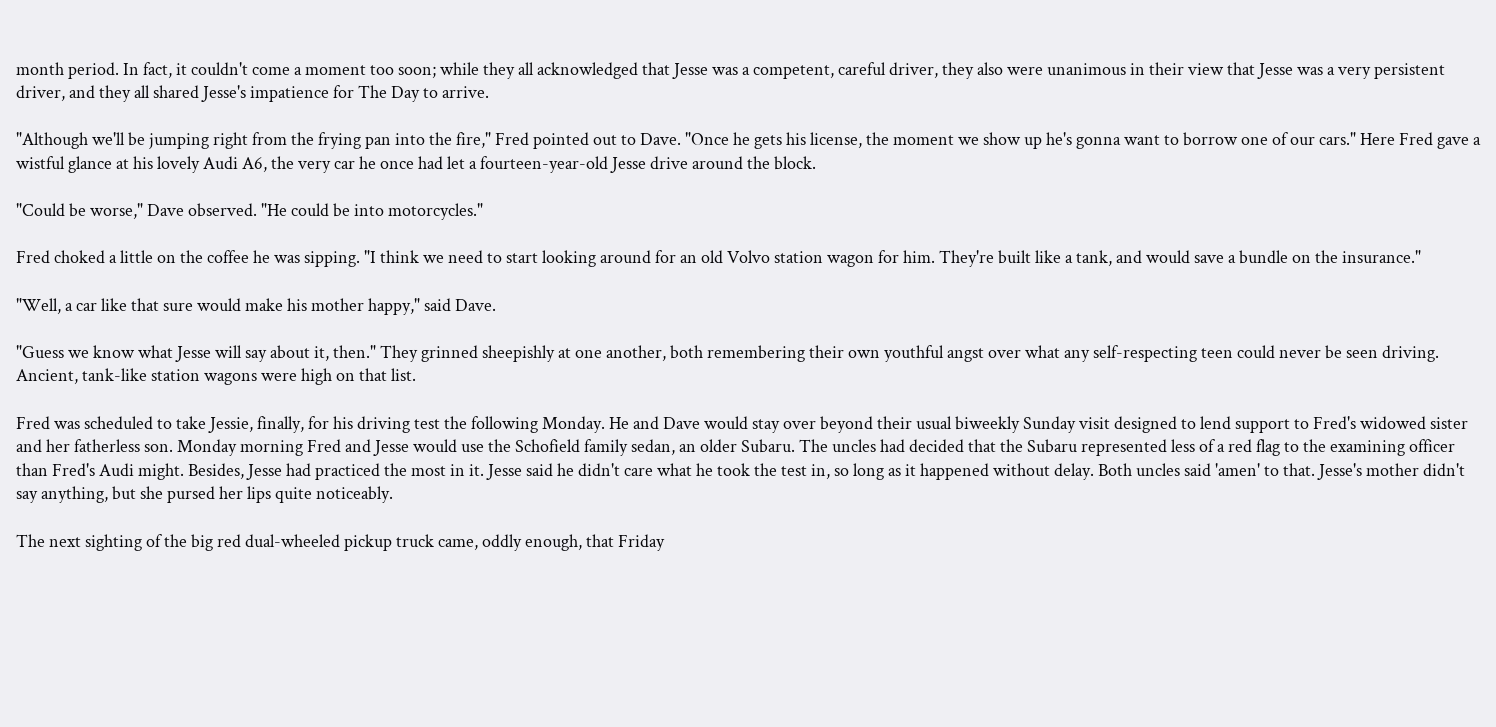month period. In fact, it couldn't come a moment too soon; while they all acknowledged that Jesse was a competent, careful driver, they also were unanimous in their view that Jesse was a very persistent driver, and they all shared Jesse's impatience for The Day to arrive.

"Although we'll be jumping right from the frying pan into the fire," Fred pointed out to Dave. "Once he gets his license, the moment we show up he's gonna want to borrow one of our cars." Here Fred gave a wistful glance at his lovely Audi A6, the very car he once had let a fourteen-year-old Jesse drive around the block.

"Could be worse," Dave observed. "He could be into motorcycles."

Fred choked a little on the coffee he was sipping. "I think we need to start looking around for an old Volvo station wagon for him. They're built like a tank, and would save a bundle on the insurance."

"Well, a car like that sure would make his mother happy," said Dave.

"Guess we know what Jesse will say about it, then." They grinned sheepishly at one another, both remembering their own youthful angst over what any self-respecting teen could never be seen driving. Ancient, tank-like station wagons were high on that list.

Fred was scheduled to take Jessie, finally, for his driving test the following Monday. He and Dave would stay over beyond their usual biweekly Sunday visit designed to lend support to Fred's widowed sister and her fatherless son. Monday morning Fred and Jesse would use the Schofield family sedan, an older Subaru. The uncles had decided that the Subaru represented less of a red flag to the examining officer than Fred's Audi might. Besides, Jesse had practiced the most in it. Jesse said he didn't care what he took the test in, so long as it happened without delay. Both uncles said 'amen' to that. Jesse's mother didn't say anything, but she pursed her lips quite noticeably.

The next sighting of the big red dual-wheeled pickup truck came, oddly enough, that Friday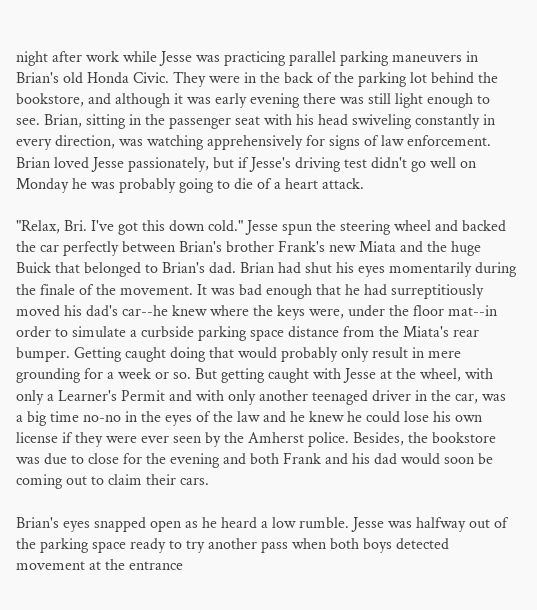night after work while Jesse was practicing parallel parking maneuvers in Brian's old Honda Civic. They were in the back of the parking lot behind the bookstore, and although it was early evening there was still light enough to see. Brian, sitting in the passenger seat with his head swiveling constantly in every direction, was watching apprehensively for signs of law enforcement. Brian loved Jesse passionately, but if Jesse's driving test didn't go well on Monday he was probably going to die of a heart attack.

"Relax, Bri. I've got this down cold." Jesse spun the steering wheel and backed the car perfectly between Brian's brother Frank's new Miata and the huge Buick that belonged to Brian's dad. Brian had shut his eyes momentarily during the finale of the movement. It was bad enough that he had surreptitiously moved his dad's car--he knew where the keys were, under the floor mat--in order to simulate a curbside parking space distance from the Miata's rear bumper. Getting caught doing that would probably only result in mere grounding for a week or so. But getting caught with Jesse at the wheel, with only a Learner's Permit and with only another teenaged driver in the car, was a big time no-no in the eyes of the law and he knew he could lose his own license if they were ever seen by the Amherst police. Besides, the bookstore was due to close for the evening and both Frank and his dad would soon be coming out to claim their cars.

Brian's eyes snapped open as he heard a low rumble. Jesse was halfway out of the parking space ready to try another pass when both boys detected movement at the entrance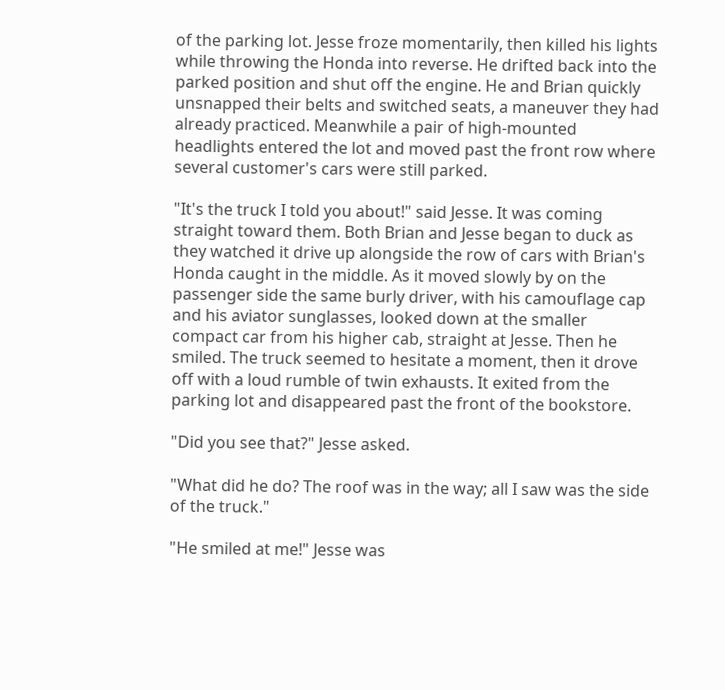of the parking lot. Jesse froze momentarily, then killed his lights while throwing the Honda into reverse. He drifted back into the parked position and shut off the engine. He and Brian quickly unsnapped their belts and switched seats, a maneuver they had already practiced. Meanwhile a pair of high-mounted headlights entered the lot and moved past the front row where several customer's cars were still parked.

"It's the truck I told you about!" said Jesse. It was coming straight toward them. Both Brian and Jesse began to duck as they watched it drive up alongside the row of cars with Brian's Honda caught in the middle. As it moved slowly by on the passenger side the same burly driver, with his camouflage cap and his aviator sunglasses, looked down at the smaller compact car from his higher cab, straight at Jesse. Then he smiled. The truck seemed to hesitate a moment, then it drove off with a loud rumble of twin exhausts. It exited from the parking lot and disappeared past the front of the bookstore.

"Did you see that?" Jesse asked.

"What did he do? The roof was in the way; all I saw was the side of the truck."

"He smiled at me!" Jesse was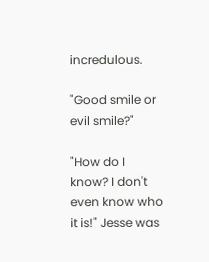incredulous.

"Good smile or evil smile?"

"How do I know? I don't even know who it is!" Jesse was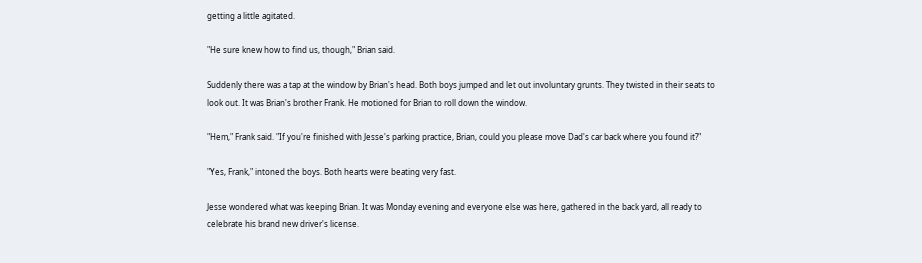getting a little agitated.

"He sure knew how to find us, though," Brian said.

Suddenly there was a tap at the window by Brian's head. Both boys jumped and let out involuntary grunts. They twisted in their seats to look out. It was Brian's brother Frank. He motioned for Brian to roll down the window.

"Hem," Frank said. "If you're finished with Jesse's parking practice, Brian, could you please move Dad's car back where you found it?"

"Yes, Frank," intoned the boys. Both hearts were beating very fast.

Jesse wondered what was keeping Brian. It was Monday evening and everyone else was here, gathered in the back yard, all ready to celebrate his brand new driver's license.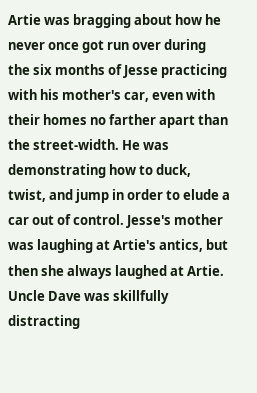Artie was bragging about how he never once got run over during the six months of Jesse practicing with his mother's car, even with their homes no farther apart than the street-width. He was demonstrating how to duck, twist, and jump in order to elude a car out of control. Jesse's mother was laughing at Artie's antics, but then she always laughed at Artie. Uncle Dave was skillfully distracting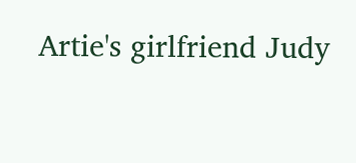Artie's girlfriend Judy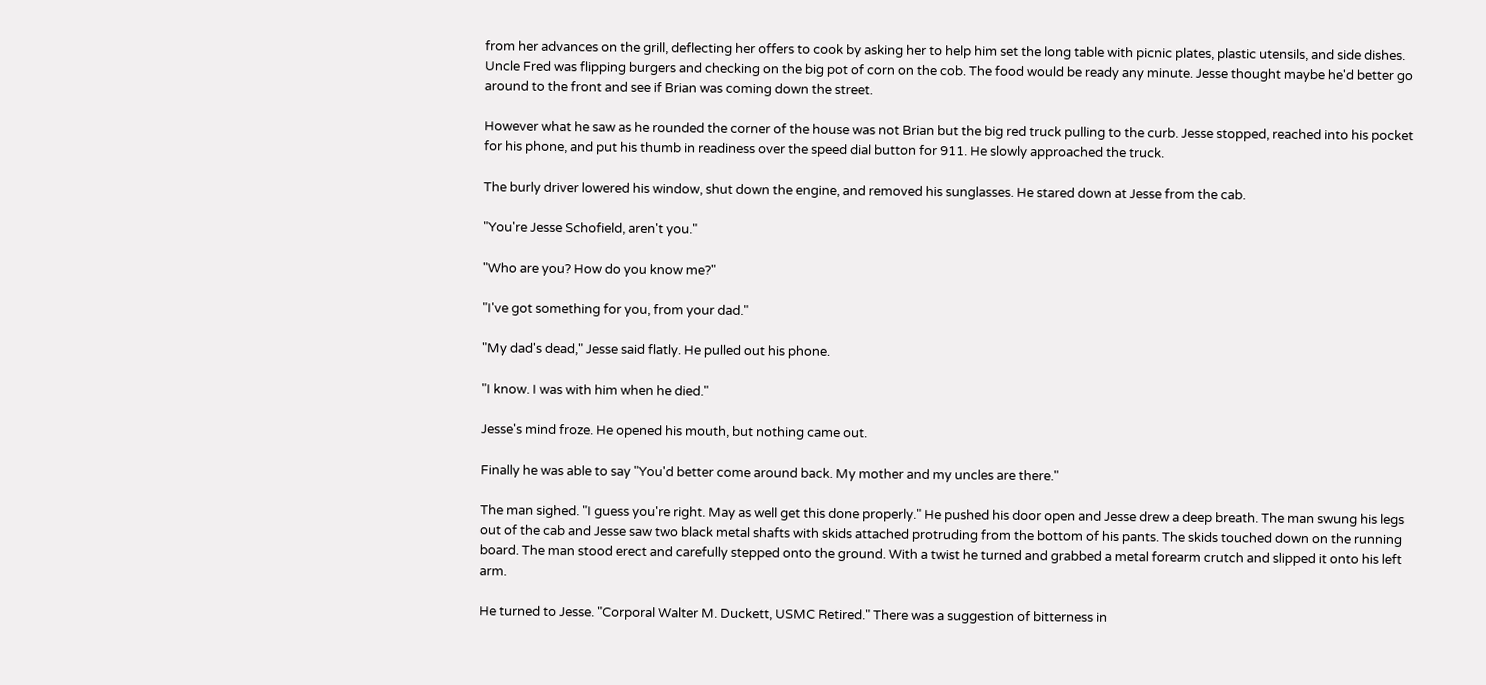from her advances on the grill, deflecting her offers to cook by asking her to help him set the long table with picnic plates, plastic utensils, and side dishes. Uncle Fred was flipping burgers and checking on the big pot of corn on the cob. The food would be ready any minute. Jesse thought maybe he'd better go around to the front and see if Brian was coming down the street.

However what he saw as he rounded the corner of the house was not Brian but the big red truck pulling to the curb. Jesse stopped, reached into his pocket for his phone, and put his thumb in readiness over the speed dial button for 911. He slowly approached the truck.

The burly driver lowered his window, shut down the engine, and removed his sunglasses. He stared down at Jesse from the cab.

"You're Jesse Schofield, aren't you."

"Who are you? How do you know me?"

"I've got something for you, from your dad."

"My dad's dead," Jesse said flatly. He pulled out his phone.

"I know. I was with him when he died."

Jesse's mind froze. He opened his mouth, but nothing came out.

Finally he was able to say "You'd better come around back. My mother and my uncles are there."

The man sighed. "I guess you're right. May as well get this done properly." He pushed his door open and Jesse drew a deep breath. The man swung his legs out of the cab and Jesse saw two black metal shafts with skids attached protruding from the bottom of his pants. The skids touched down on the running board. The man stood erect and carefully stepped onto the ground. With a twist he turned and grabbed a metal forearm crutch and slipped it onto his left arm.

He turned to Jesse. "Corporal Walter M. Duckett, USMC Retired." There was a suggestion of bitterness in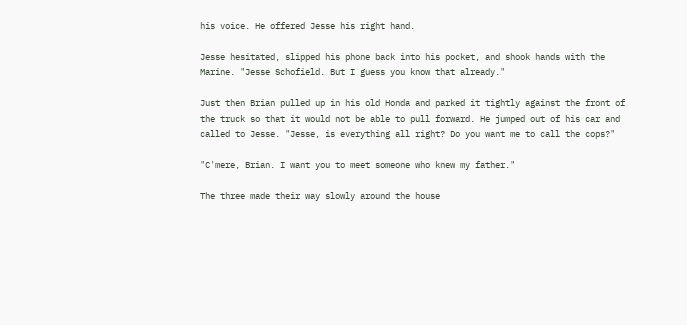his voice. He offered Jesse his right hand.

Jesse hesitated, slipped his phone back into his pocket, and shook hands with the Marine. "Jesse Schofield. But I guess you know that already."

Just then Brian pulled up in his old Honda and parked it tightly against the front of the truck so that it would not be able to pull forward. He jumped out of his car and called to Jesse. "Jesse, is everything all right? Do you want me to call the cops?"

"C'mere, Brian. I want you to meet someone who knew my father."

The three made their way slowly around the house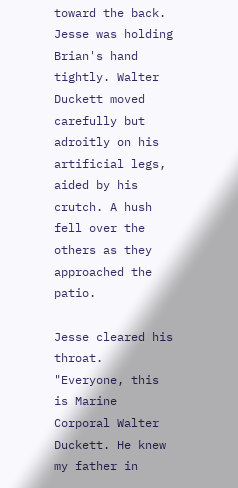toward the back. Jesse was holding Brian's hand tightly. Walter Duckett moved carefully but adroitly on his artificial legs, aided by his crutch. A hush fell over the others as they approached the patio.

Jesse cleared his throat. "Everyone, this is Marine Corporal Walter Duckett. He knew my father in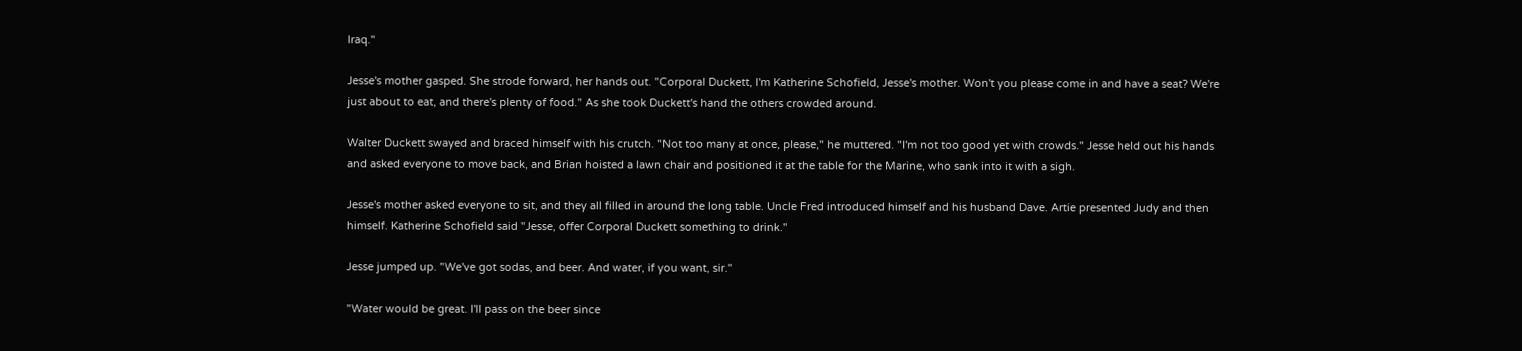Iraq."

Jesse's mother gasped. She strode forward, her hands out. "Corporal Duckett, I'm Katherine Schofield, Jesse's mother. Won't you please come in and have a seat? We're just about to eat, and there's plenty of food." As she took Duckett's hand the others crowded around.

Walter Duckett swayed and braced himself with his crutch. "Not too many at once, please," he muttered. "I'm not too good yet with crowds." Jesse held out his hands and asked everyone to move back, and Brian hoisted a lawn chair and positioned it at the table for the Marine, who sank into it with a sigh.

Jesse's mother asked everyone to sit, and they all filled in around the long table. Uncle Fred introduced himself and his husband Dave. Artie presented Judy and then himself. Katherine Schofield said "Jesse, offer Corporal Duckett something to drink."

Jesse jumped up. "We've got sodas, and beer. And water, if you want, sir."

"Water would be great. I'll pass on the beer since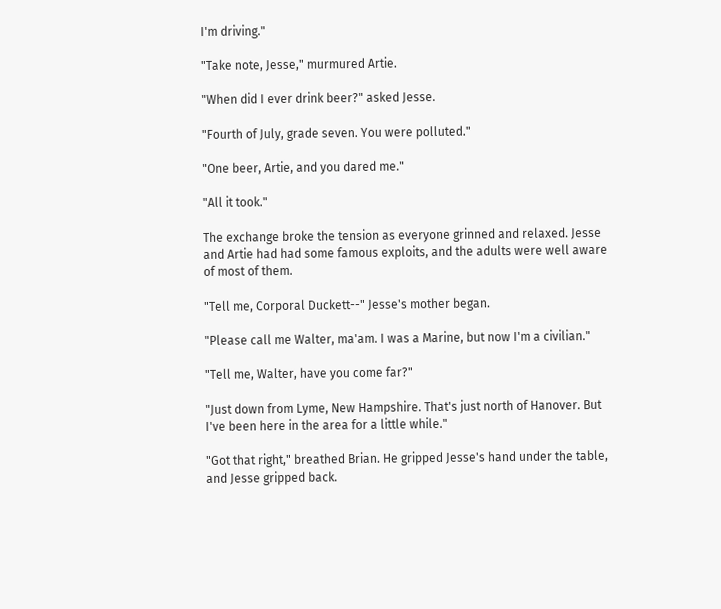I'm driving."

"Take note, Jesse," murmured Artie.

"When did I ever drink beer?" asked Jesse.

"Fourth of July, grade seven. You were polluted."

"One beer, Artie, and you dared me."

"All it took."

The exchange broke the tension as everyone grinned and relaxed. Jesse and Artie had had some famous exploits, and the adults were well aware of most of them.

"Tell me, Corporal Duckett--" Jesse's mother began.

"Please call me Walter, ma'am. I was a Marine, but now I'm a civilian."

"Tell me, Walter, have you come far?"

"Just down from Lyme, New Hampshire. That's just north of Hanover. But I've been here in the area for a little while."

"Got that right," breathed Brian. He gripped Jesse's hand under the table, and Jesse gripped back.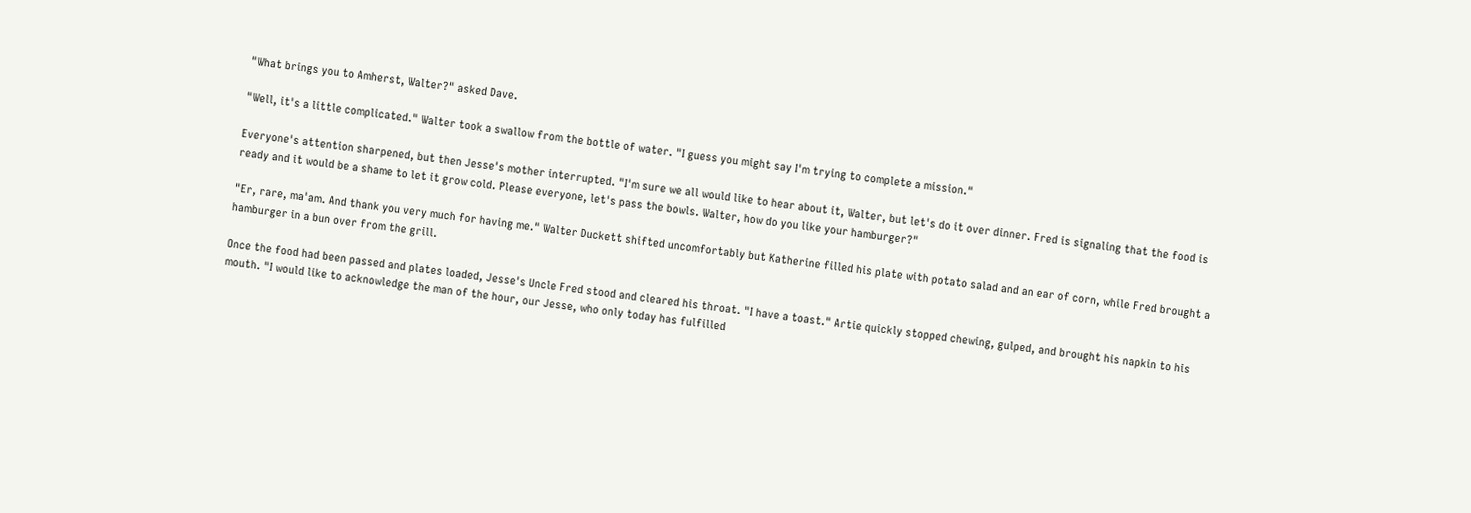"What brings you to Amherst, Walter?" asked Dave.

"Well, it's a little complicated." Walter took a swallow from the bottle of water. "I guess you might say I'm trying to complete a mission."

Everyone's attention sharpened, but then Jesse's mother interrupted. "I'm sure we all would like to hear about it, Walter, but let's do it over dinner. Fred is signaling that the food is ready and it would be a shame to let it grow cold. Please everyone, let's pass the bowls. Walter, how do you like your hamburger?"

"Er, rare, ma'am. And thank you very much for having me." Walter Duckett shifted uncomfortably but Katherine filled his plate with potato salad and an ear of corn, while Fred brought a hamburger in a bun over from the grill.

Once the food had been passed and plates loaded, Jesse's Uncle Fred stood and cleared his throat. "I have a toast." Artie quickly stopped chewing, gulped, and brought his napkin to his mouth. "I would like to acknowledge the man of the hour, our Jesse, who only today has fulfilled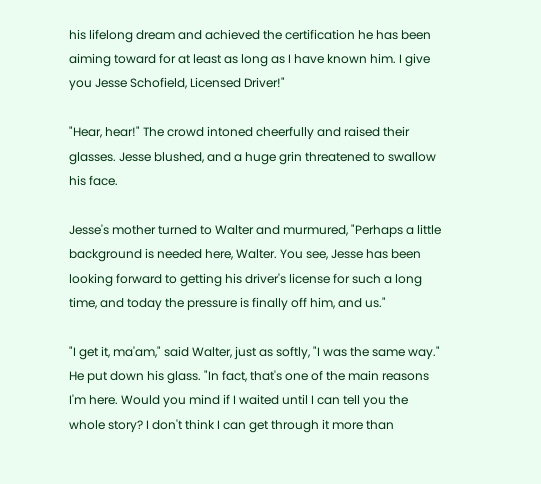his lifelong dream and achieved the certification he has been aiming toward for at least as long as I have known him. I give you Jesse Schofield, Licensed Driver!"

"Hear, hear!" The crowd intoned cheerfully and raised their glasses. Jesse blushed, and a huge grin threatened to swallow his face.

Jesse's mother turned to Walter and murmured, "Perhaps a little background is needed here, Walter. You see, Jesse has been looking forward to getting his driver's license for such a long time, and today the pressure is finally off him, and us."

"I get it, ma'am," said Walter, just as softly, "I was the same way." He put down his glass. "In fact, that's one of the main reasons I'm here. Would you mind if I waited until I can tell you the whole story? I don't think I can get through it more than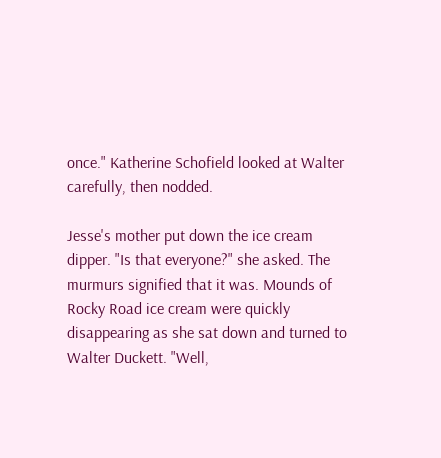once." Katherine Schofield looked at Walter carefully, then nodded.

Jesse's mother put down the ice cream dipper. "Is that everyone?" she asked. The murmurs signified that it was. Mounds of Rocky Road ice cream were quickly disappearing as she sat down and turned to Walter Duckett. "Well,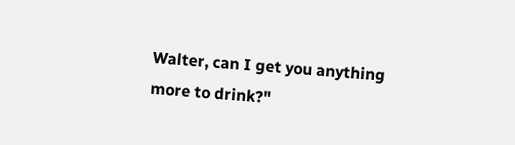Walter, can I get you anything more to drink?"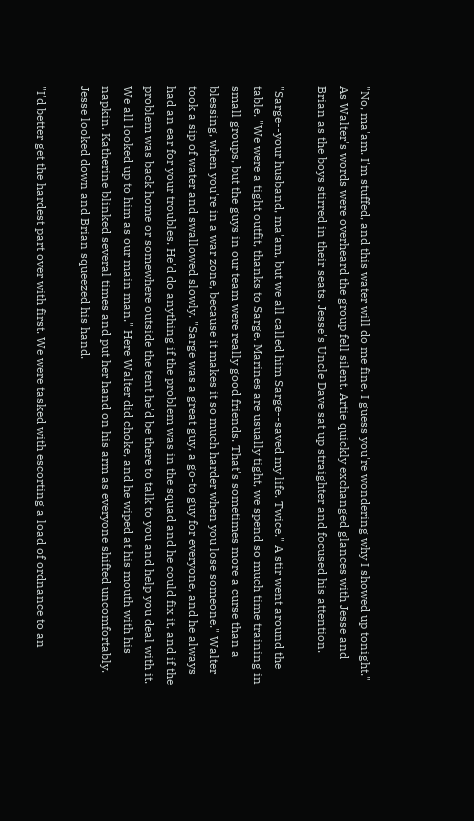"No, ma'am. I'm stuffed, and this water will do me fine. I guess you're wondering why I showed up tonight." As Walter's words were overheard the group fell silent. Artie quickly exchanged glances with Jesse and Brian as the boys stirred in their seats. Jesse's Uncle Dave sat up straighter and focused his attention.

"Sarge--your husband, ma'am, but we all called him Sarge--saved my life. Twice." A stir went around the table. "We were a tight outfit, thanks to Sarge. Marines are usually tight, we spend so much time training in small groups, but the guys in our team were really good friends. That's sometimes more a curse than a blessing, when you're in a war zone, because it makes it so much harder when you lose someone." Walter took a sip of water and swallowed slowly. "Sarge was a great guy, a go-to guy for everyone, and he always had an ear for your troubles. He'd do anything if the problem was in the squad and he could fix it, and if the problem was back home or somewhere outside the tent he'd be there to talk to you and help you deal with it. We all looked up to him as our main man." Here Walter did choke, and he wiped at his mouth with his napkin. Katherine blinked several times and put her hand on his arm as everyone shifted uncomfortably. Jesse looked down and Brian squeezed his hand.

"I'd better get the hardest part over with first. We were tasked with escorting a load of ordnance to an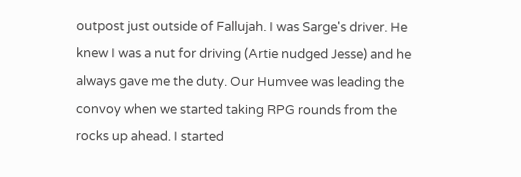outpost just outside of Fallujah. I was Sarge's driver. He knew I was a nut for driving (Artie nudged Jesse) and he always gave me the duty. Our Humvee was leading the convoy when we started taking RPG rounds from the rocks up ahead. I started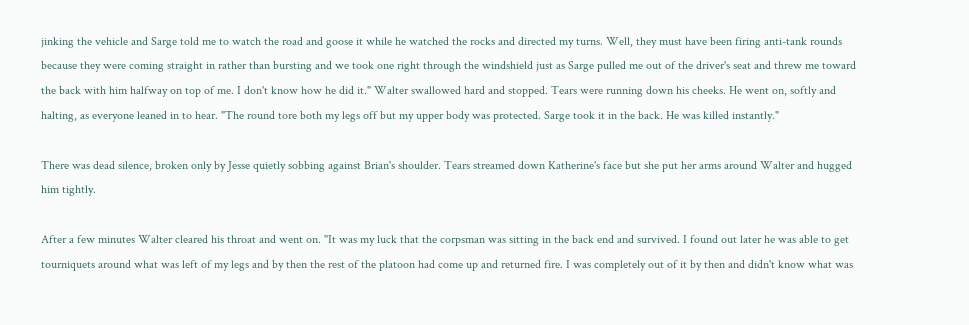jinking the vehicle and Sarge told me to watch the road and goose it while he watched the rocks and directed my turns. Well, they must have been firing anti-tank rounds because they were coming straight in rather than bursting and we took one right through the windshield just as Sarge pulled me out of the driver's seat and threw me toward the back with him halfway on top of me. I don't know how he did it." Walter swallowed hard and stopped. Tears were running down his cheeks. He went on, softly and halting, as everyone leaned in to hear. "The round tore both my legs off but my upper body was protected. Sarge took it in the back. He was killed instantly."

There was dead silence, broken only by Jesse quietly sobbing against Brian's shoulder. Tears streamed down Katherine's face but she put her arms around Walter and hugged him tightly.

After a few minutes Walter cleared his throat and went on. "It was my luck that the corpsman was sitting in the back end and survived. I found out later he was able to get tourniquets around what was left of my legs and by then the rest of the platoon had come up and returned fire. I was completely out of it by then and didn't know what was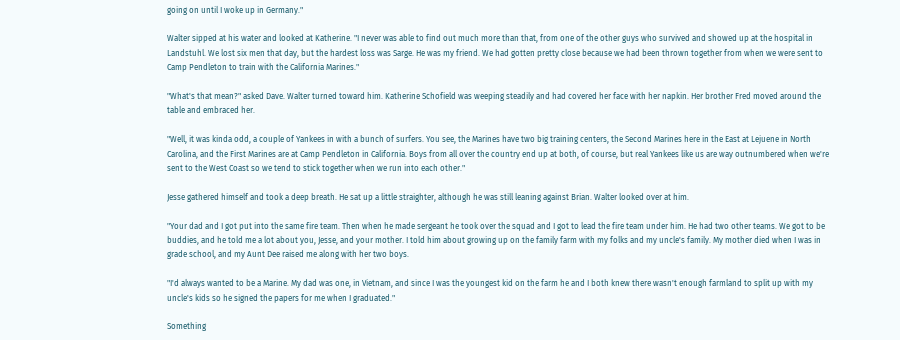going on until I woke up in Germany."

Walter sipped at his water and looked at Katherine. "I never was able to find out much more than that, from one of the other guys who survived and showed up at the hospital in Landstuhl. We lost six men that day, but the hardest loss was Sarge. He was my friend. We had gotten pretty close because we had been thrown together from when we were sent to Camp Pendleton to train with the California Marines."

"What's that mean?" asked Dave. Walter turned toward him. Katherine Schofield was weeping steadily and had covered her face with her napkin. Her brother Fred moved around the table and embraced her.

"Well, it was kinda odd, a couple of Yankees in with a bunch of surfers. You see, the Marines have two big training centers, the Second Marines here in the East at Lejuene in North Carolina, and the First Marines are at Camp Pendleton in California. Boys from all over the country end up at both, of course, but real Yankees like us are way outnumbered when we're sent to the West Coast so we tend to stick together when we run into each other."

Jesse gathered himself and took a deep breath. He sat up a little straighter, although he was still leaning against Brian. Walter looked over at him.

"Your dad and I got put into the same fire team. Then when he made sergeant he took over the squad and I got to lead the fire team under him. He had two other teams. We got to be buddies, and he told me a lot about you, Jesse, and your mother. I told him about growing up on the family farm with my folks and my uncle's family. My mother died when I was in grade school, and my Aunt Dee raised me along with her two boys.

"I'd always wanted to be a Marine. My dad was one, in Vietnam, and since I was the youngest kid on the farm he and I both knew there wasn't enough farmland to split up with my uncle's kids so he signed the papers for me when I graduated."

Something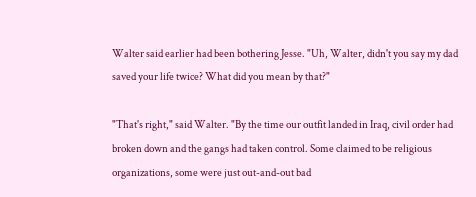Walter said earlier had been bothering Jesse. "Uh, Walter, didn't you say my dad saved your life twice? What did you mean by that?"

"That's right," said Walter. "By the time our outfit landed in Iraq, civil order had broken down and the gangs had taken control. Some claimed to be religious organizations, some were just out-and-out bad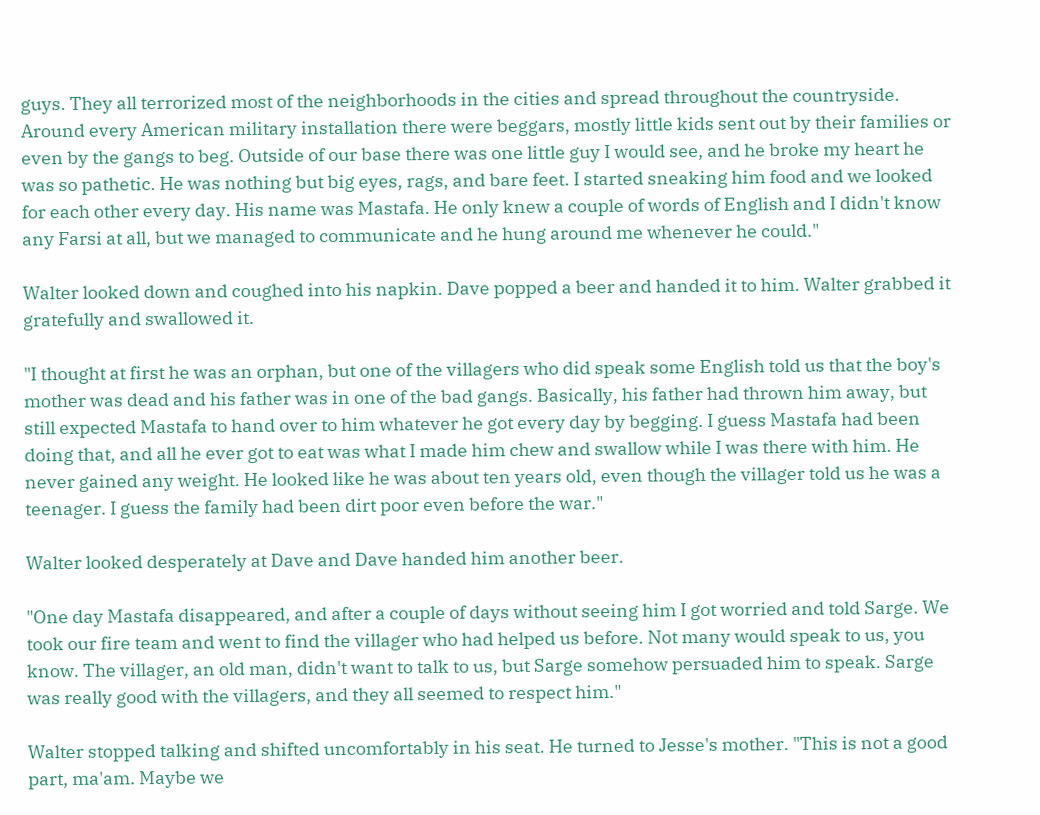guys. They all terrorized most of the neighborhoods in the cities and spread throughout the countryside. Around every American military installation there were beggars, mostly little kids sent out by their families or even by the gangs to beg. Outside of our base there was one little guy I would see, and he broke my heart he was so pathetic. He was nothing but big eyes, rags, and bare feet. I started sneaking him food and we looked for each other every day. His name was Mastafa. He only knew a couple of words of English and I didn't know any Farsi at all, but we managed to communicate and he hung around me whenever he could."

Walter looked down and coughed into his napkin. Dave popped a beer and handed it to him. Walter grabbed it gratefully and swallowed it.

"I thought at first he was an orphan, but one of the villagers who did speak some English told us that the boy's mother was dead and his father was in one of the bad gangs. Basically, his father had thrown him away, but still expected Mastafa to hand over to him whatever he got every day by begging. I guess Mastafa had been doing that, and all he ever got to eat was what I made him chew and swallow while I was there with him. He never gained any weight. He looked like he was about ten years old, even though the villager told us he was a teenager. I guess the family had been dirt poor even before the war."

Walter looked desperately at Dave and Dave handed him another beer.

"One day Mastafa disappeared, and after a couple of days without seeing him I got worried and told Sarge. We took our fire team and went to find the villager who had helped us before. Not many would speak to us, you know. The villager, an old man, didn't want to talk to us, but Sarge somehow persuaded him to speak. Sarge was really good with the villagers, and they all seemed to respect him."

Walter stopped talking and shifted uncomfortably in his seat. He turned to Jesse's mother. "This is not a good part, ma'am. Maybe we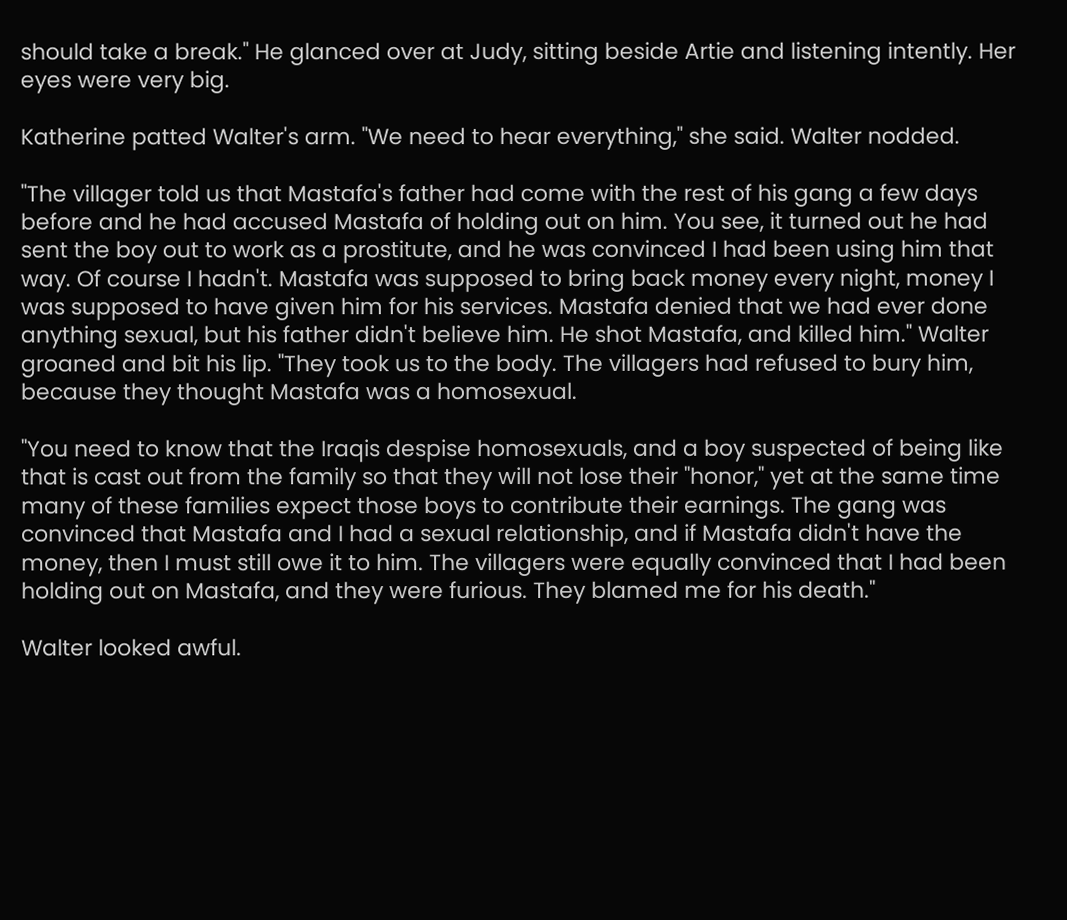should take a break." He glanced over at Judy, sitting beside Artie and listening intently. Her eyes were very big.

Katherine patted Walter's arm. "We need to hear everything," she said. Walter nodded.

"The villager told us that Mastafa's father had come with the rest of his gang a few days before and he had accused Mastafa of holding out on him. You see, it turned out he had sent the boy out to work as a prostitute, and he was convinced I had been using him that way. Of course I hadn't. Mastafa was supposed to bring back money every night, money I was supposed to have given him for his services. Mastafa denied that we had ever done anything sexual, but his father didn't believe him. He shot Mastafa, and killed him." Walter groaned and bit his lip. "They took us to the body. The villagers had refused to bury him, because they thought Mastafa was a homosexual.

"You need to know that the Iraqis despise homosexuals, and a boy suspected of being like that is cast out from the family so that they will not lose their "honor," yet at the same time many of these families expect those boys to contribute their earnings. The gang was convinced that Mastafa and I had a sexual relationship, and if Mastafa didn't have the money, then I must still owe it to him. The villagers were equally convinced that I had been holding out on Mastafa, and they were furious. They blamed me for his death."

Walter looked awful.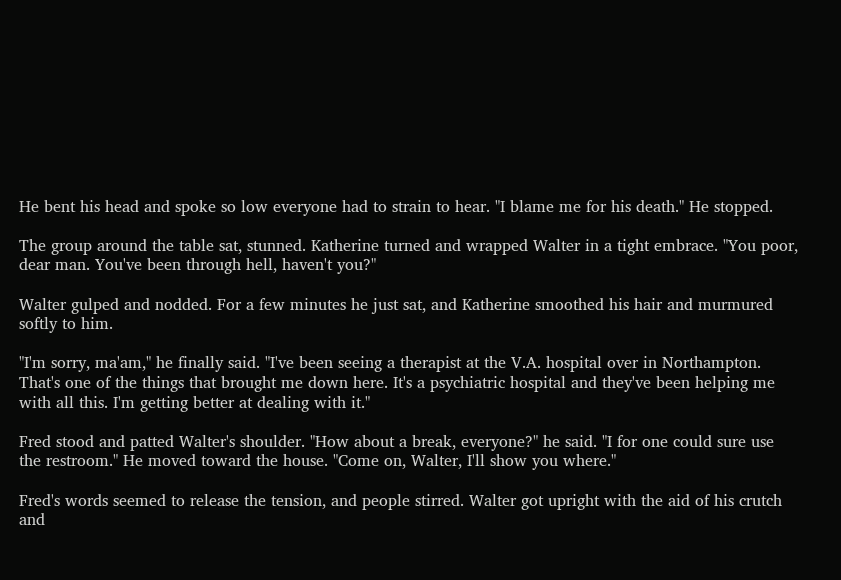He bent his head and spoke so low everyone had to strain to hear. "I blame me for his death." He stopped.

The group around the table sat, stunned. Katherine turned and wrapped Walter in a tight embrace. "You poor, dear man. You've been through hell, haven't you?"

Walter gulped and nodded. For a few minutes he just sat, and Katherine smoothed his hair and murmured softly to him.

"I'm sorry, ma'am," he finally said. "I've been seeing a therapist at the V.A. hospital over in Northampton. That's one of the things that brought me down here. It's a psychiatric hospital and they've been helping me with all this. I'm getting better at dealing with it."

Fred stood and patted Walter's shoulder. "How about a break, everyone?" he said. "I for one could sure use the restroom." He moved toward the house. "Come on, Walter, I'll show you where."

Fred's words seemed to release the tension, and people stirred. Walter got upright with the aid of his crutch and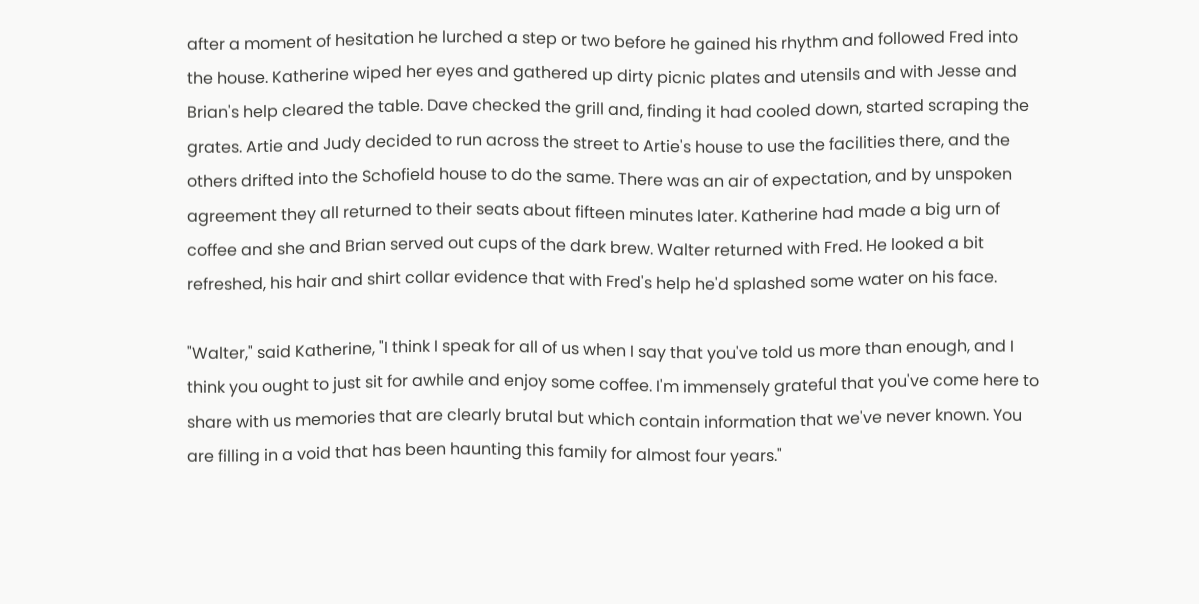after a moment of hesitation he lurched a step or two before he gained his rhythm and followed Fred into the house. Katherine wiped her eyes and gathered up dirty picnic plates and utensils and with Jesse and Brian's help cleared the table. Dave checked the grill and, finding it had cooled down, started scraping the grates. Artie and Judy decided to run across the street to Artie's house to use the facilities there, and the others drifted into the Schofield house to do the same. There was an air of expectation, and by unspoken agreement they all returned to their seats about fifteen minutes later. Katherine had made a big urn of coffee and she and Brian served out cups of the dark brew. Walter returned with Fred. He looked a bit refreshed, his hair and shirt collar evidence that with Fred's help he'd splashed some water on his face.

"Walter," said Katherine, "I think I speak for all of us when I say that you've told us more than enough, and I think you ought to just sit for awhile and enjoy some coffee. I'm immensely grateful that you've come here to share with us memories that are clearly brutal but which contain information that we've never known. You are filling in a void that has been haunting this family for almost four years."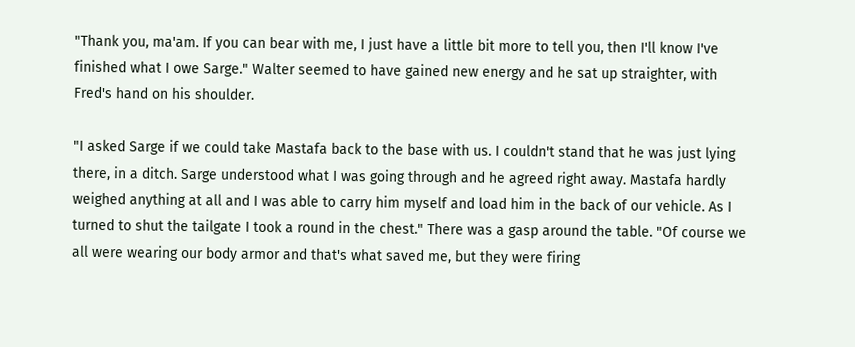"Thank you, ma'am. If you can bear with me, I just have a little bit more to tell you, then I'll know I've finished what I owe Sarge." Walter seemed to have gained new energy and he sat up straighter, with Fred's hand on his shoulder.

"I asked Sarge if we could take Mastafa back to the base with us. I couldn't stand that he was just lying there, in a ditch. Sarge understood what I was going through and he agreed right away. Mastafa hardly weighed anything at all and I was able to carry him myself and load him in the back of our vehicle. As I turned to shut the tailgate I took a round in the chest." There was a gasp around the table. "Of course we all were wearing our body armor and that's what saved me, but they were firing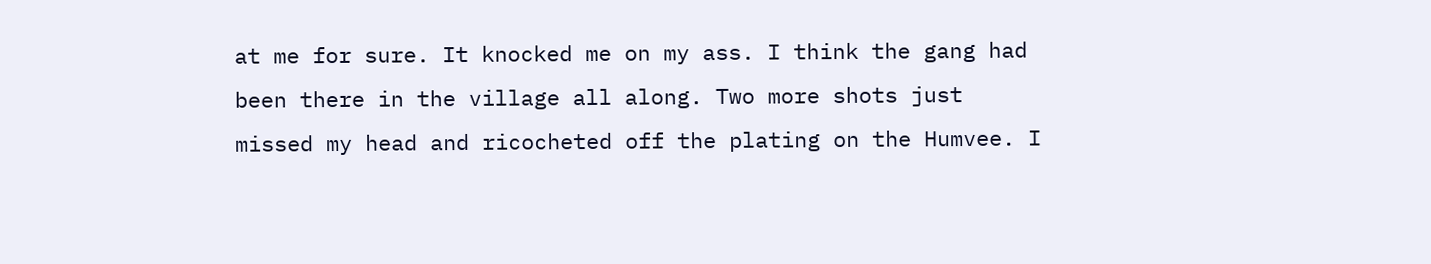at me for sure. It knocked me on my ass. I think the gang had been there in the village all along. Two more shots just missed my head and ricocheted off the plating on the Humvee. I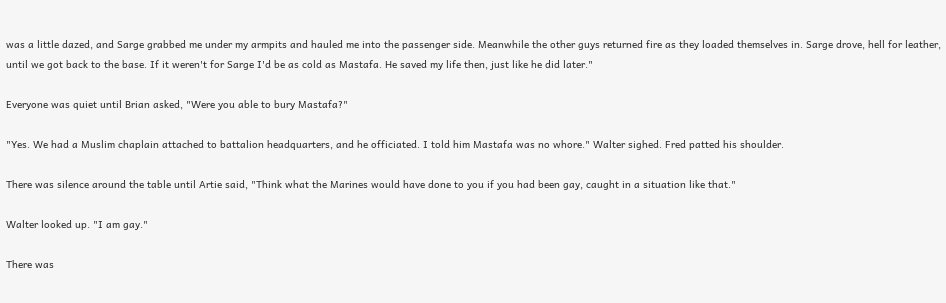was a little dazed, and Sarge grabbed me under my armpits and hauled me into the passenger side. Meanwhile the other guys returned fire as they loaded themselves in. Sarge drove, hell for leather, until we got back to the base. If it weren't for Sarge I'd be as cold as Mastafa. He saved my life then, just like he did later."

Everyone was quiet until Brian asked, "Were you able to bury Mastafa?"

"Yes. We had a Muslim chaplain attached to battalion headquarters, and he officiated. I told him Mastafa was no whore." Walter sighed. Fred patted his shoulder.

There was silence around the table until Artie said, "Think what the Marines would have done to you if you had been gay, caught in a situation like that."

Walter looked up. "I am gay."

There was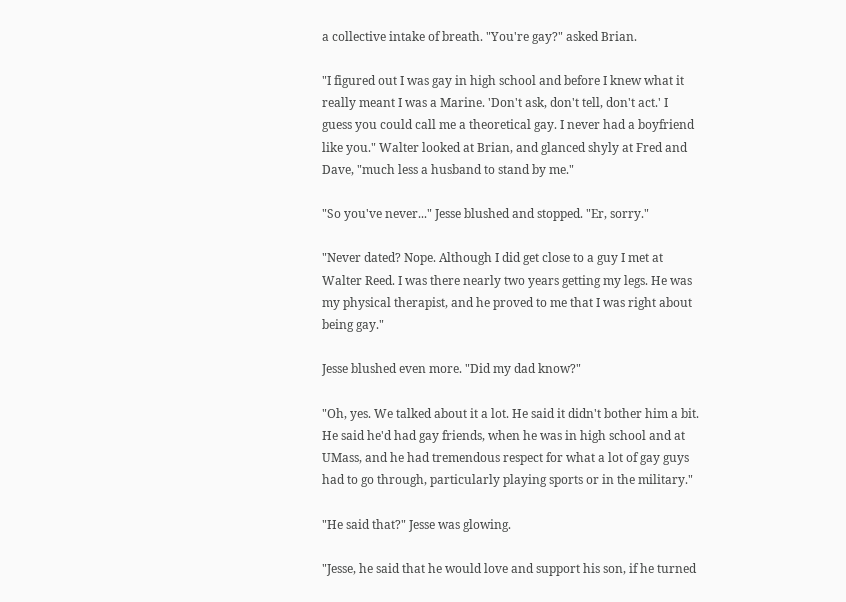a collective intake of breath. "You're gay?" asked Brian.

"I figured out I was gay in high school and before I knew what it really meant I was a Marine. 'Don't ask, don't tell, don't act.' I guess you could call me a theoretical gay. I never had a boyfriend like you." Walter looked at Brian, and glanced shyly at Fred and Dave, "much less a husband to stand by me."

"So you've never..." Jesse blushed and stopped. "Er, sorry."

"Never dated? Nope. Although I did get close to a guy I met at Walter Reed. I was there nearly two years getting my legs. He was my physical therapist, and he proved to me that I was right about being gay."

Jesse blushed even more. "Did my dad know?"

"Oh, yes. We talked about it a lot. He said it didn't bother him a bit. He said he'd had gay friends, when he was in high school and at UMass, and he had tremendous respect for what a lot of gay guys had to go through, particularly playing sports or in the military."

"He said that?" Jesse was glowing.

"Jesse, he said that he would love and support his son, if he turned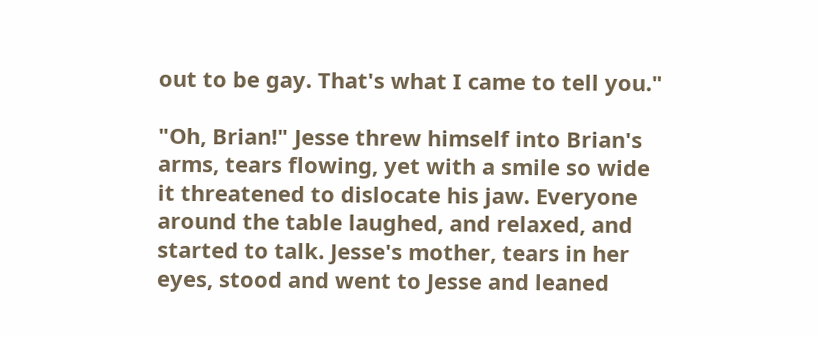out to be gay. That's what I came to tell you."

"Oh, Brian!" Jesse threw himself into Brian's arms, tears flowing, yet with a smile so wide it threatened to dislocate his jaw. Everyone around the table laughed, and relaxed, and started to talk. Jesse's mother, tears in her eyes, stood and went to Jesse and leaned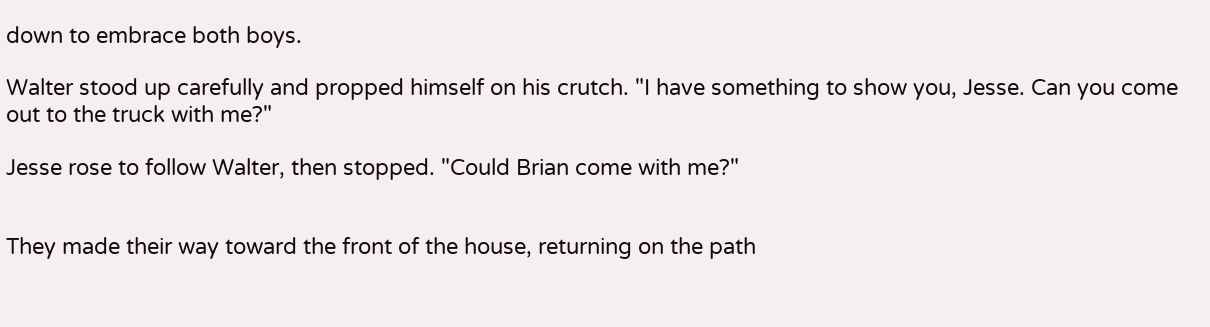down to embrace both boys.

Walter stood up carefully and propped himself on his crutch. "I have something to show you, Jesse. Can you come out to the truck with me?"

Jesse rose to follow Walter, then stopped. "Could Brian come with me?"


They made their way toward the front of the house, returning on the path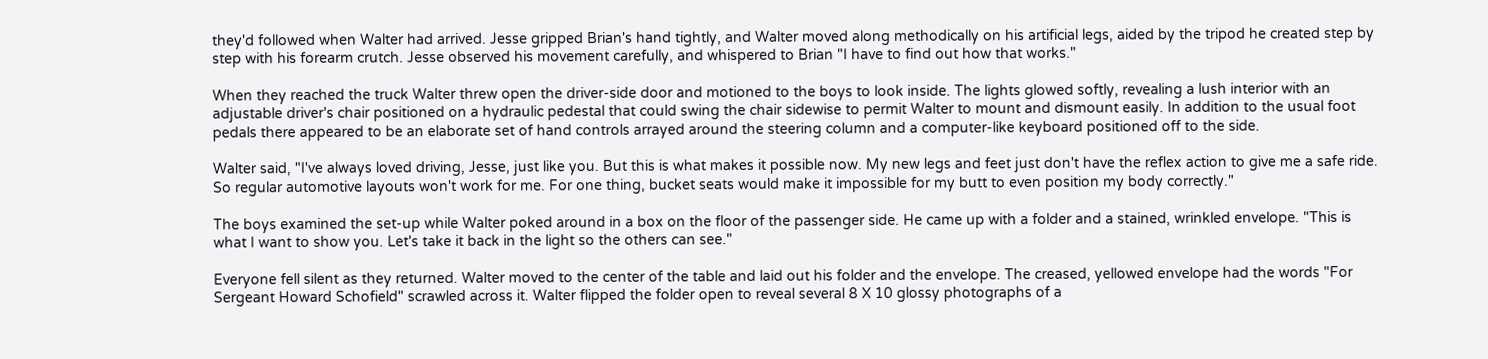they'd followed when Walter had arrived. Jesse gripped Brian's hand tightly, and Walter moved along methodically on his artificial legs, aided by the tripod he created step by step with his forearm crutch. Jesse observed his movement carefully, and whispered to Brian "I have to find out how that works."

When they reached the truck Walter threw open the driver-side door and motioned to the boys to look inside. The lights glowed softly, revealing a lush interior with an adjustable driver's chair positioned on a hydraulic pedestal that could swing the chair sidewise to permit Walter to mount and dismount easily. In addition to the usual foot pedals there appeared to be an elaborate set of hand controls arrayed around the steering column and a computer-like keyboard positioned off to the side.

Walter said, "I've always loved driving, Jesse, just like you. But this is what makes it possible now. My new legs and feet just don't have the reflex action to give me a safe ride. So regular automotive layouts won't work for me. For one thing, bucket seats would make it impossible for my butt to even position my body correctly."

The boys examined the set-up while Walter poked around in a box on the floor of the passenger side. He came up with a folder and a stained, wrinkled envelope. "This is what I want to show you. Let's take it back in the light so the others can see."

Everyone fell silent as they returned. Walter moved to the center of the table and laid out his folder and the envelope. The creased, yellowed envelope had the words "For Sergeant Howard Schofield" scrawled across it. Walter flipped the folder open to reveal several 8 X 10 glossy photographs of a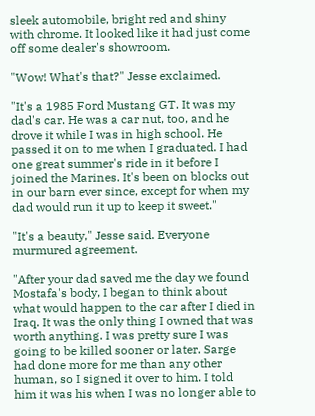sleek automobile, bright red and shiny with chrome. It looked like it had just come off some dealer's showroom.

"Wow! What's that?" Jesse exclaimed.

"It's a 1985 Ford Mustang GT. It was my dad's car. He was a car nut, too, and he drove it while I was in high school. He passed it on to me when I graduated. I had one great summer's ride in it before I joined the Marines. It's been on blocks out in our barn ever since, except for when my dad would run it up to keep it sweet."

"It's a beauty," Jesse said. Everyone murmured agreement.

"After your dad saved me the day we found Mostafa's body, I began to think about what would happen to the car after I died in Iraq. It was the only thing I owned that was worth anything. I was pretty sure I was going to be killed sooner or later. Sarge had done more for me than any other human, so I signed it over to him. I told him it was his when I was no longer able to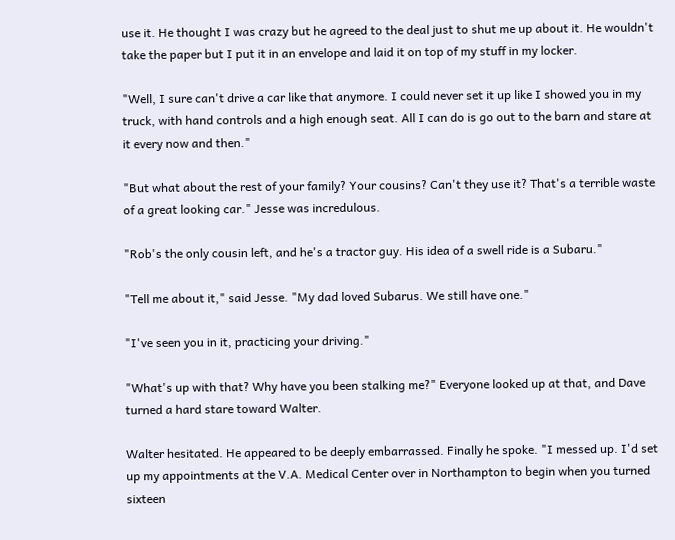use it. He thought I was crazy but he agreed to the deal just to shut me up about it. He wouldn't take the paper but I put it in an envelope and laid it on top of my stuff in my locker.

"Well, I sure can't drive a car like that anymore. I could never set it up like I showed you in my truck, with hand controls and a high enough seat. All I can do is go out to the barn and stare at it every now and then."

"But what about the rest of your family? Your cousins? Can't they use it? That's a terrible waste of a great looking car." Jesse was incredulous.

"Rob's the only cousin left, and he's a tractor guy. His idea of a swell ride is a Subaru."

"Tell me about it," said Jesse. "My dad loved Subarus. We still have one."

"I've seen you in it, practicing your driving."

"What's up with that? Why have you been stalking me?" Everyone looked up at that, and Dave turned a hard stare toward Walter.

Walter hesitated. He appeared to be deeply embarrassed. Finally he spoke. "I messed up. I'd set up my appointments at the V.A. Medical Center over in Northampton to begin when you turned sixteen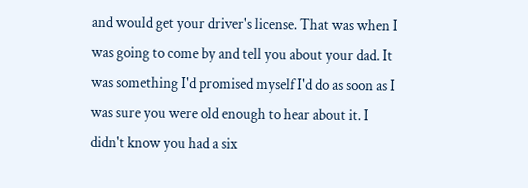and would get your driver's license. That was when I was going to come by and tell you about your dad. It was something I'd promised myself I'd do as soon as I was sure you were old enough to hear about it. I didn't know you had a six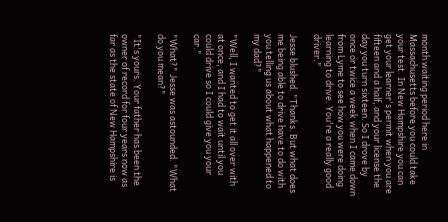month waiting period here in Massachusetts before you could take your test. In New Hampshire you can get your learner's permit when you are fifteen and a half, and your license the day you turn sixteen. So I drove by once or twice a week when I came down from Lyme to see how you were doing learning to drive. You're a really good driver."

Jesse blushed. "Thanks. But what does me being able to drive have to do with you telling us about what happened to my dad?"

"Well, I wanted to get it all over with at once, and I had to wait until you could drive so I could give you your car."

"What?" Jesse was astounded. "What do you mean?"

"It's yours. Your father has been the owner of record for four years now as far as the state of New Hampshire is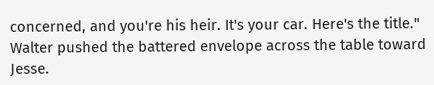concerned, and you're his heir. It's your car. Here's the title." Walter pushed the battered envelope across the table toward Jesse.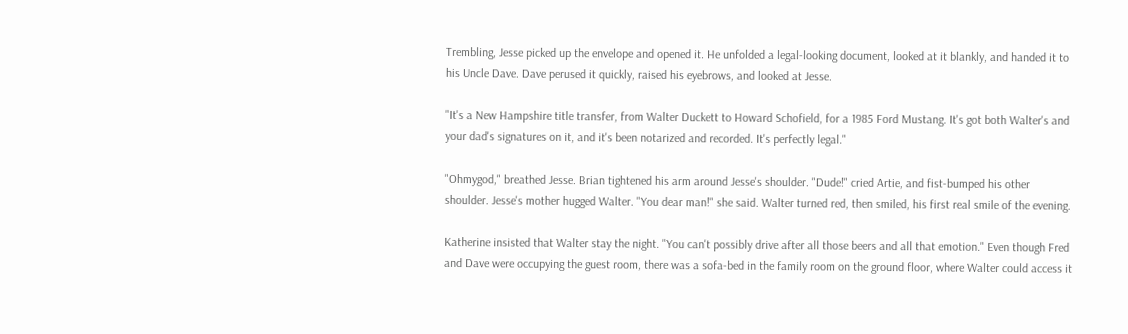Trembling, Jesse picked up the envelope and opened it. He unfolded a legal-looking document, looked at it blankly, and handed it to his Uncle Dave. Dave perused it quickly, raised his eyebrows, and looked at Jesse.

"It's a New Hampshire title transfer, from Walter Duckett to Howard Schofield, for a 1985 Ford Mustang. It's got both Walter's and your dad's signatures on it, and it's been notarized and recorded. It's perfectly legal."

"Ohmygod," breathed Jesse. Brian tightened his arm around Jesse's shoulder. "Dude!" cried Artie, and fist-bumped his other shoulder. Jesse's mother hugged Walter. "You dear man!" she said. Walter turned red, then smiled, his first real smile of the evening.

Katherine insisted that Walter stay the night. "You can't possibly drive after all those beers and all that emotion." Even though Fred and Dave were occupying the guest room, there was a sofa-bed in the family room on the ground floor, where Walter could access it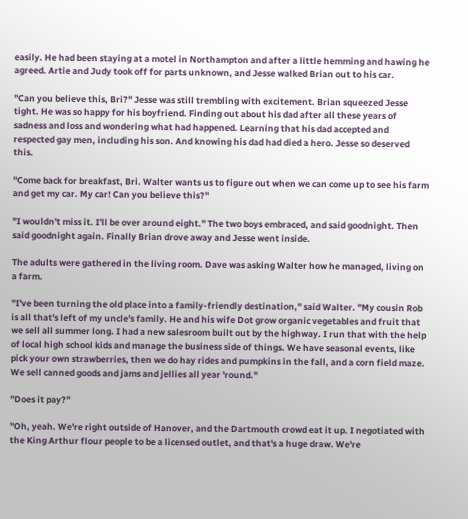easily. He had been staying at a motel in Northampton and after a little hemming and hawing he agreed. Artie and Judy took off for parts unknown, and Jesse walked Brian out to his car.

"Can you believe this, Bri?" Jesse was still trembling with excitement. Brian squeezed Jesse tight. He was so happy for his boyfriend. Finding out about his dad after all these years of sadness and loss and wondering what had happened. Learning that his dad accepted and respected gay men, including his son. And knowing his dad had died a hero. Jesse so deserved this.

"Come back for breakfast, Bri. Walter wants us to figure out when we can come up to see his farm and get my car. My car! Can you believe this?"

"I wouldn't miss it. I'll be over around eight." The two boys embraced, and said goodnight. Then said goodnight again. Finally Brian drove away and Jesse went inside.

The adults were gathered in the living room. Dave was asking Walter how he managed, living on a farm.

"I've been turning the old place into a family-friendly destination," said Walter. "My cousin Rob is all that's left of my uncle's family. He and his wife Dot grow organic vegetables and fruit that we sell all summer long. I had a new salesroom built out by the highway. I run that with the help of local high school kids and manage the business side of things. We have seasonal events, like pick your own strawberries, then we do hay rides and pumpkins in the fall, and a corn field maze. We sell canned goods and jams and jellies all year 'round."

"Does it pay?"

"Oh, yeah. We're right outside of Hanover, and the Dartmouth crowd eat it up. I negotiated with the King Arthur flour people to be a licensed outlet, and that's a huge draw. We're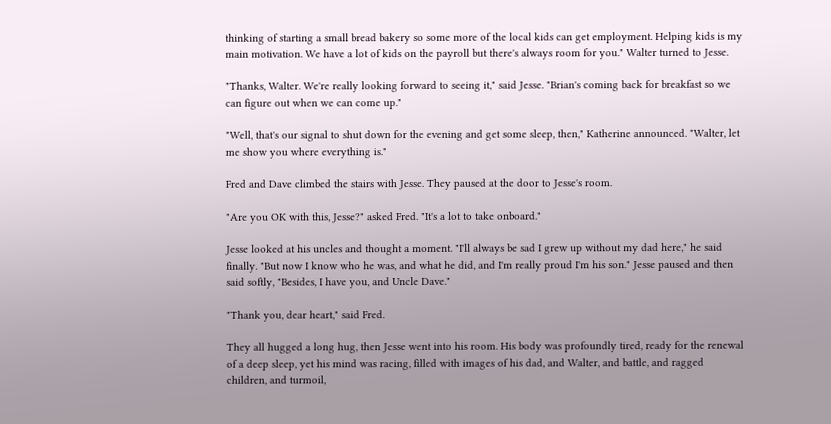thinking of starting a small bread bakery so some more of the local kids can get employment. Helping kids is my main motivation. We have a lot of kids on the payroll but there's always room for you." Walter turned to Jesse.

"Thanks, Walter. We're really looking forward to seeing it," said Jesse. "Brian's coming back for breakfast so we can figure out when we can come up."

"Well, that's our signal to shut down for the evening and get some sleep, then," Katherine announced. "Walter, let me show you where everything is."

Fred and Dave climbed the stairs with Jesse. They paused at the door to Jesse's room.

"Are you OK with this, Jesse?" asked Fred. "It's a lot to take onboard."

Jesse looked at his uncles and thought a moment. "I'll always be sad I grew up without my dad here," he said finally. "But now I know who he was, and what he did, and I'm really proud I'm his son." Jesse paused and then said softly, "Besides, I have you, and Uncle Dave."

"Thank you, dear heart," said Fred.

They all hugged a long hug, then Jesse went into his room. His body was profoundly tired, ready for the renewal of a deep sleep, yet his mind was racing, filled with images of his dad, and Walter, and battle, and ragged children, and turmoil,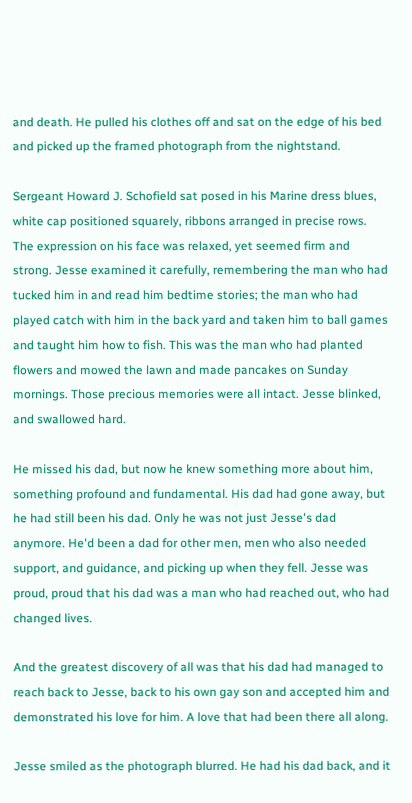and death. He pulled his clothes off and sat on the edge of his bed and picked up the framed photograph from the nightstand.

Sergeant Howard J. Schofield sat posed in his Marine dress blues, white cap positioned squarely, ribbons arranged in precise rows. The expression on his face was relaxed, yet seemed firm and strong. Jesse examined it carefully, remembering the man who had tucked him in and read him bedtime stories; the man who had played catch with him in the back yard and taken him to ball games and taught him how to fish. This was the man who had planted flowers and mowed the lawn and made pancakes on Sunday mornings. Those precious memories were all intact. Jesse blinked, and swallowed hard.

He missed his dad, but now he knew something more about him, something profound and fundamental. His dad had gone away, but he had still been his dad. Only he was not just Jesse's dad anymore. He'd been a dad for other men, men who also needed support, and guidance, and picking up when they fell. Jesse was proud, proud that his dad was a man who had reached out, who had changed lives.

And the greatest discovery of all was that his dad had managed to reach back to Jesse, back to his own gay son and accepted him and demonstrated his love for him. A love that had been there all along.

Jesse smiled as the photograph blurred. He had his dad back, and it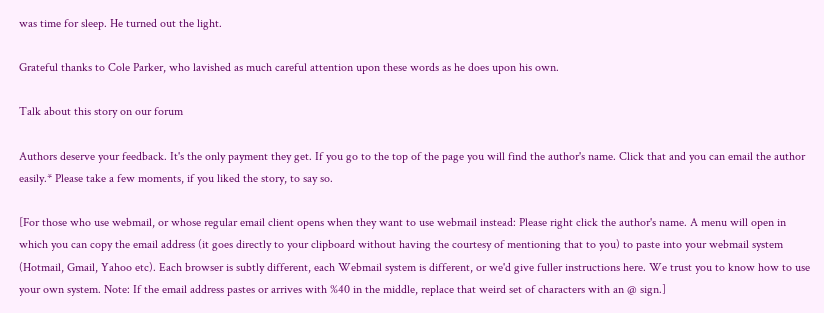was time for sleep. He turned out the light.

Grateful thanks to Cole Parker, who lavished as much careful attention upon these words as he does upon his own.

Talk about this story on our forum

Authors deserve your feedback. It's the only payment they get. If you go to the top of the page you will find the author's name. Click that and you can email the author easily.* Please take a few moments, if you liked the story, to say so.

[For those who use webmail, or whose regular email client opens when they want to use webmail instead: Please right click the author's name. A menu will open in which you can copy the email address (it goes directly to your clipboard without having the courtesy of mentioning that to you) to paste into your webmail system (Hotmail, Gmail, Yahoo etc). Each browser is subtly different, each Webmail system is different, or we'd give fuller instructions here. We trust you to know how to use your own system. Note: If the email address pastes or arrives with %40 in the middle, replace that weird set of characters with an @ sign.]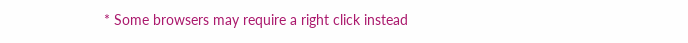* Some browsers may require a right click instead